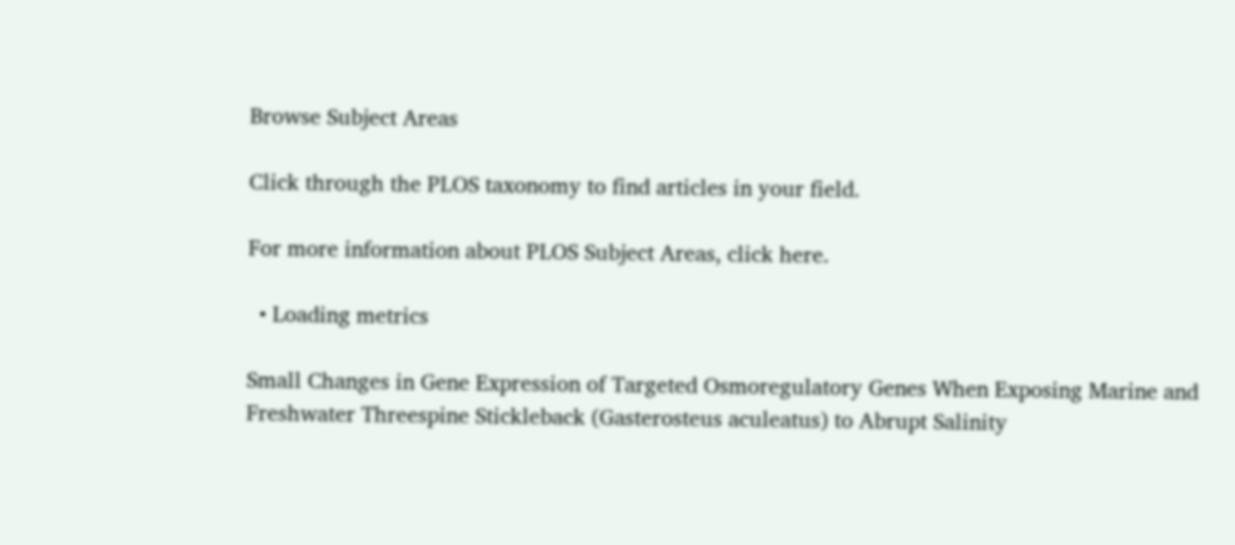Browse Subject Areas

Click through the PLOS taxonomy to find articles in your field.

For more information about PLOS Subject Areas, click here.

  • Loading metrics

Small Changes in Gene Expression of Targeted Osmoregulatory Genes When Exposing Marine and Freshwater Threespine Stickleback (Gasterosteus aculeatus) to Abrupt Salinity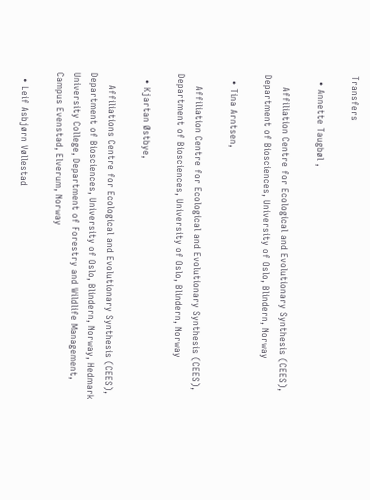Transfers

  • Annette Taugbøl ,

    Affiliation Centre for Ecological and Evolutionary Synthesis (CEES), Department of Biosciences, University of Oslo, Blindern, Norway

  • Tina Arntsen,

    Affiliation Centre for Ecological and Evolutionary Synthesis (CEES), Department of Biosciences, University of Oslo, Blindern, Norway

  • Kjartan Østbye,

    Affiliations Centre for Ecological and Evolutionary Synthesis (CEES), Department of Biosciences, University of Oslo, Blindern, Norway, Hedmark University College, Department of Forestry and Wildlife Management, Campus Evenstad, Elverum, Norway

  • Leif Asbjørn Vøllestad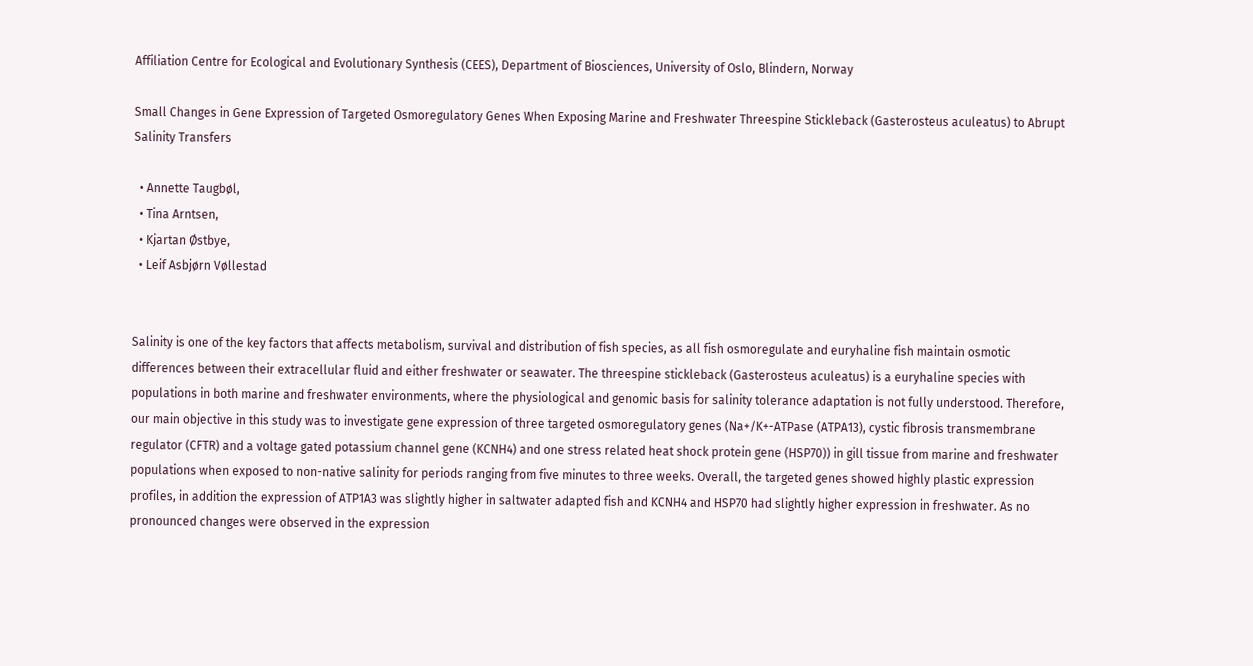Affiliation Centre for Ecological and Evolutionary Synthesis (CEES), Department of Biosciences, University of Oslo, Blindern, Norway

Small Changes in Gene Expression of Targeted Osmoregulatory Genes When Exposing Marine and Freshwater Threespine Stickleback (Gasterosteus aculeatus) to Abrupt Salinity Transfers

  • Annette Taugbøl,
  • Tina Arntsen,
  • Kjartan Østbye,
  • Leif Asbjørn Vøllestad


Salinity is one of the key factors that affects metabolism, survival and distribution of fish species, as all fish osmoregulate and euryhaline fish maintain osmotic differences between their extracellular fluid and either freshwater or seawater. The threespine stickleback (Gasterosteus aculeatus) is a euryhaline species with populations in both marine and freshwater environments, where the physiological and genomic basis for salinity tolerance adaptation is not fully understood. Therefore, our main objective in this study was to investigate gene expression of three targeted osmoregulatory genes (Na+/K+-ATPase (ATPA13), cystic fibrosis transmembrane regulator (CFTR) and a voltage gated potassium channel gene (KCNH4) and one stress related heat shock protein gene (HSP70)) in gill tissue from marine and freshwater populations when exposed to non-native salinity for periods ranging from five minutes to three weeks. Overall, the targeted genes showed highly plastic expression profiles, in addition the expression of ATP1A3 was slightly higher in saltwater adapted fish and KCNH4 and HSP70 had slightly higher expression in freshwater. As no pronounced changes were observed in the expression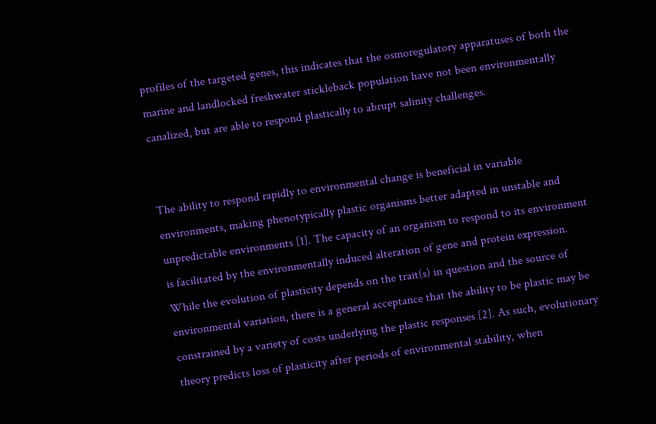profiles of the targeted genes, this indicates that the osmoregulatory apparatuses of both the marine and landlocked freshwater stickleback population have not been environmentally canalized, but are able to respond plastically to abrupt salinity challenges.


The ability to respond rapidly to environmental change is beneficial in variable environments, making phenotypically plastic organisms better adapted in unstable and unpredictable environments [1]. The capacity of an organism to respond to its environment is facilitated by the environmentally induced alteration of gene and protein expression. While the evolution of plasticity depends on the trait(s) in question and the source of environmental variation, there is a general acceptance that the ability to be plastic may be constrained by a variety of costs underlying the plastic responses [2]. As such, evolutionary theory predicts loss of plasticity after periods of environmental stability, when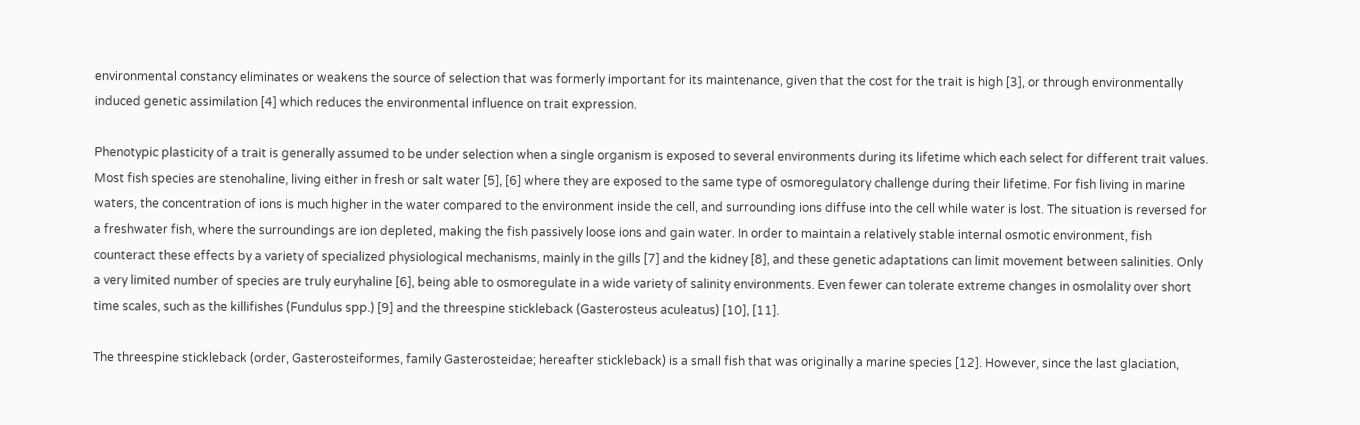environmental constancy eliminates or weakens the source of selection that was formerly important for its maintenance, given that the cost for the trait is high [3], or through environmentally induced genetic assimilation [4] which reduces the environmental influence on trait expression.

Phenotypic plasticity of a trait is generally assumed to be under selection when a single organism is exposed to several environments during its lifetime which each select for different trait values. Most fish species are stenohaline, living either in fresh or salt water [5], [6] where they are exposed to the same type of osmoregulatory challenge during their lifetime. For fish living in marine waters, the concentration of ions is much higher in the water compared to the environment inside the cell, and surrounding ions diffuse into the cell while water is lost. The situation is reversed for a freshwater fish, where the surroundings are ion depleted, making the fish passively loose ions and gain water. In order to maintain a relatively stable internal osmotic environment, fish counteract these effects by a variety of specialized physiological mechanisms, mainly in the gills [7] and the kidney [8], and these genetic adaptations can limit movement between salinities. Only a very limited number of species are truly euryhaline [6], being able to osmoregulate in a wide variety of salinity environments. Even fewer can tolerate extreme changes in osmolality over short time scales, such as the killifishes (Fundulus spp.) [9] and the threespine stickleback (Gasterosteus aculeatus) [10], [11].

The threespine stickleback (order, Gasterosteiformes, family Gasterosteidae; hereafter stickleback) is a small fish that was originally a marine species [12]. However, since the last glaciation,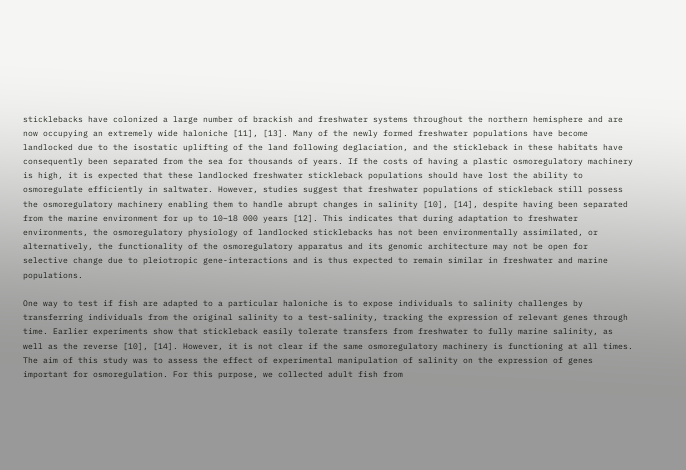sticklebacks have colonized a large number of brackish and freshwater systems throughout the northern hemisphere and are now occupying an extremely wide haloniche [11], [13]. Many of the newly formed freshwater populations have become landlocked due to the isostatic uplifting of the land following deglaciation, and the stickleback in these habitats have consequently been separated from the sea for thousands of years. If the costs of having a plastic osmoregulatory machinery is high, it is expected that these landlocked freshwater stickleback populations should have lost the ability to osmoregulate efficiently in saltwater. However, studies suggest that freshwater populations of stickleback still possess the osmoregulatory machinery enabling them to handle abrupt changes in salinity [10], [14], despite having been separated from the marine environment for up to 10–18 000 years [12]. This indicates that during adaptation to freshwater environments, the osmoregulatory physiology of landlocked sticklebacks has not been environmentally assimilated, or alternatively, the functionality of the osmoregulatory apparatus and its genomic architecture may not be open for selective change due to pleiotropic gene-interactions and is thus expected to remain similar in freshwater and marine populations.

One way to test if fish are adapted to a particular haloniche is to expose individuals to salinity challenges by transferring individuals from the original salinity to a test-salinity, tracking the expression of relevant genes through time. Earlier experiments show that stickleback easily tolerate transfers from freshwater to fully marine salinity, as well as the reverse [10], [14]. However, it is not clear if the same osmoregulatory machinery is functioning at all times. The aim of this study was to assess the effect of experimental manipulation of salinity on the expression of genes important for osmoregulation. For this purpose, we collected adult fish from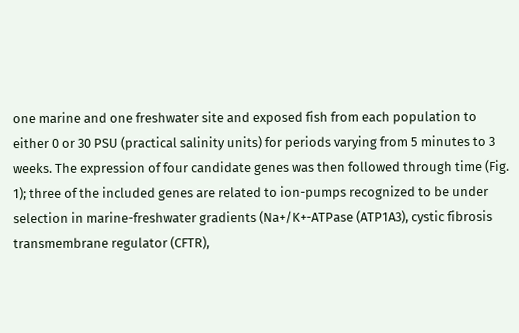one marine and one freshwater site and exposed fish from each population to either 0 or 30 PSU (practical salinity units) for periods varying from 5 minutes to 3 weeks. The expression of four candidate genes was then followed through time (Fig. 1); three of the included genes are related to ion-pumps recognized to be under selection in marine-freshwater gradients (Na+/K+-ATPase (ATP1A3), cystic fibrosis transmembrane regulator (CFTR),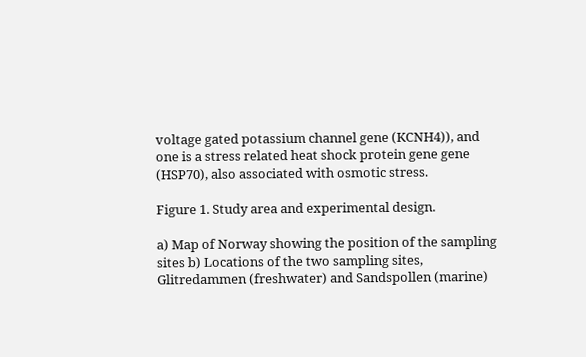voltage gated potassium channel gene (KCNH4)), and one is a stress related heat shock protein gene gene (HSP70), also associated with osmotic stress.

Figure 1. Study area and experimental design.

a) Map of Norway showing the position of the sampling sites b) Locations of the two sampling sites, Glitredammen (freshwater) and Sandspollen (marine)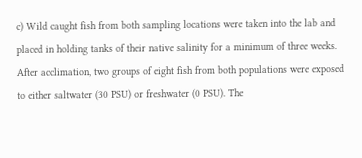c) Wild caught fish from both sampling locations were taken into the lab and placed in holding tanks of their native salinity for a minimum of three weeks. After acclimation, two groups of eight fish from both populations were exposed to either saltwater (30 PSU) or freshwater (0 PSU). The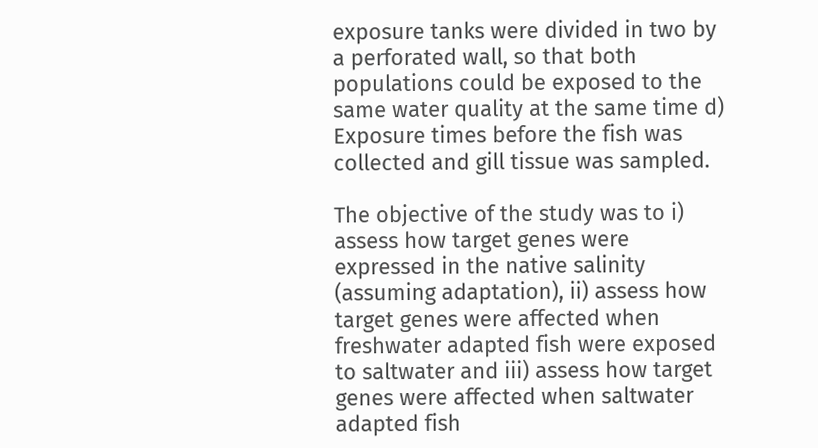exposure tanks were divided in two by a perforated wall, so that both populations could be exposed to the same water quality at the same time d) Exposure times before the fish was collected and gill tissue was sampled.

The objective of the study was to i) assess how target genes were expressed in the native salinity (assuming adaptation), ii) assess how target genes were affected when freshwater adapted fish were exposed to saltwater and iii) assess how target genes were affected when saltwater adapted fish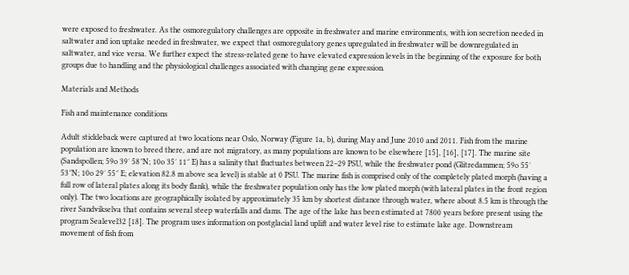were exposed to freshwater. As the osmoregulatory challenges are opposite in freshwater and marine environments, with ion secretion needed in saltwater and ion uptake needed in freshwater, we expect that osmoregulatory genes upregulated in freshwater will be downregulated in saltwater, and vice versa. We further expect the stress-related gene to have elevated expression levels in the beginning of the exposure for both groups due to handling and the physiological challenges associated with changing gene expression.

Materials and Methods

Fish and maintenance conditions

Adult stickleback were captured at two locations near Oslo, Norway (Figure 1a, b), during May and June 2010 and 2011. Fish from the marine population are known to breed there, and are not migratory, as many populations are known to be elsewhere [15], [16], [17]. The marine site (Sandspollen; 59o 39′ 58″N; 10o 35′ 11″ E) has a salinity that fluctuates between 22–29 PSU, while the freshwater pond (Glitredammen; 59o 55′ 53″N; 10o 29′ 55″ E; elevation 82.8 m above sea level) is stable at 0 PSU. The marine fish is comprised only of the completely plated morph (having a full row of lateral plates along its body flank), while the freshwater population only has the low plated morph (with lateral plates in the front region only). The two locations are geographically isolated by approximately 35 km by shortest distance through water, where about 8.5 km is through the river Sandvikselva that contains several steep waterfalls and dams. The age of the lake has been estimated at 7800 years before present using the program Sealevel32 [18]. The program uses information on postglacial land uplift and water level rise to estimate lake age. Downstream movement of fish from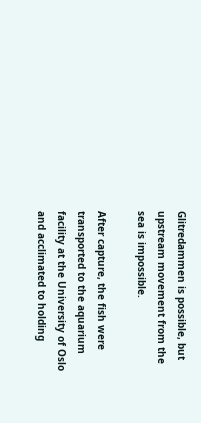Glitredammen is possible, but upstream movement from the sea is impossible.

After capture, the fish were transported to the aquarium facility at the University of Oslo and acclimated to holding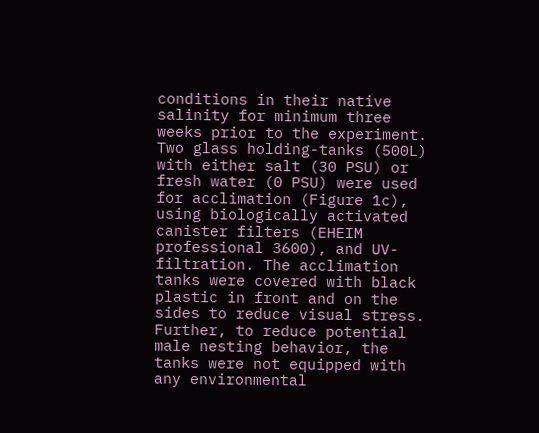conditions in their native salinity for minimum three weeks prior to the experiment. Two glass holding-tanks (500L) with either salt (30 PSU) or fresh water (0 PSU) were used for acclimation (Figure 1c), using biologically activated canister filters (EHEIM professional 3600), and UV-filtration. The acclimation tanks were covered with black plastic in front and on the sides to reduce visual stress. Further, to reduce potential male nesting behavior, the tanks were not equipped with any environmental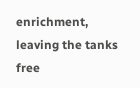enrichment, leaving the tanks free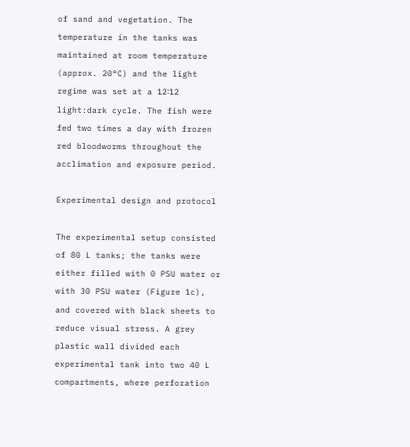of sand and vegetation. The temperature in the tanks was maintained at room temperature (approx. 20°C) and the light regime was set at a 12∶12 light:dark cycle. The fish were fed two times a day with frozen red bloodworms throughout the acclimation and exposure period.

Experimental design and protocol

The experimental setup consisted of 80 L tanks; the tanks were either filled with 0 PSU water or with 30 PSU water (Figure 1c), and covered with black sheets to reduce visual stress. A grey plastic wall divided each experimental tank into two 40 L compartments, where perforation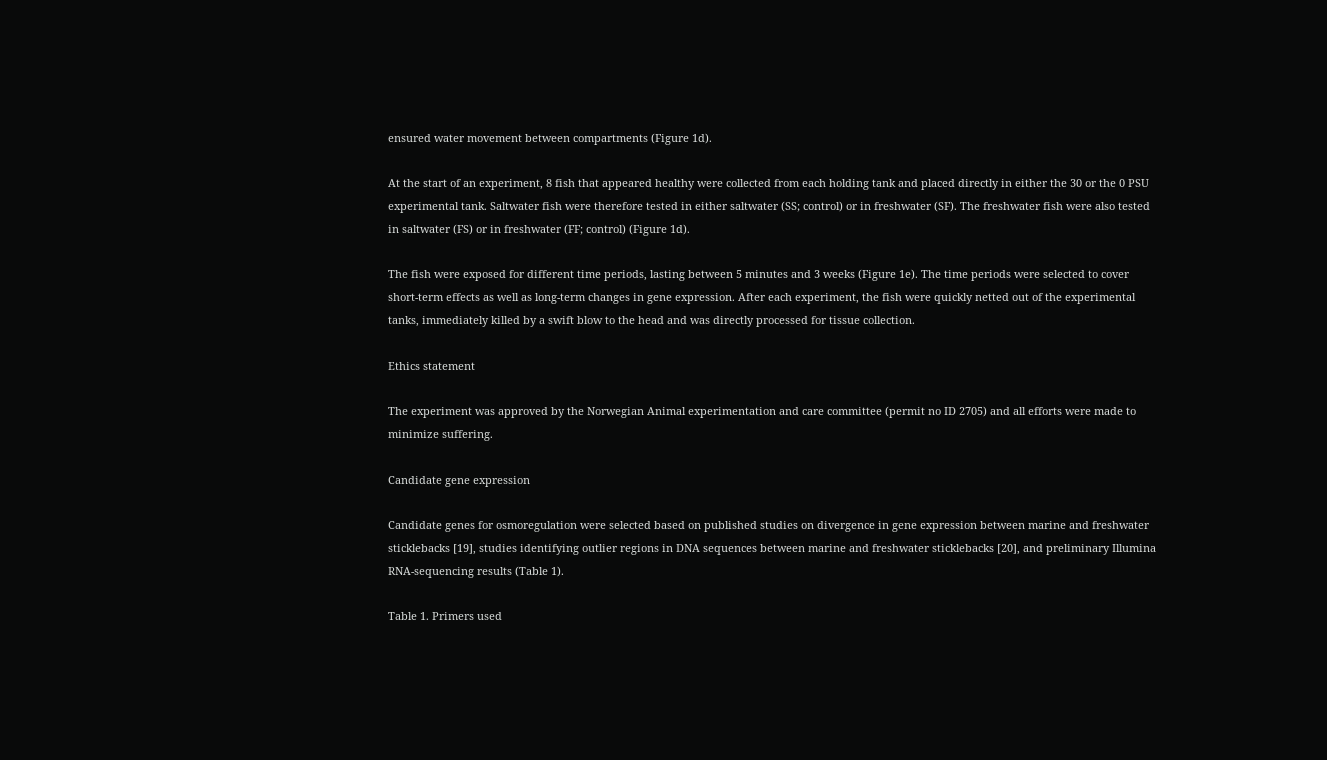ensured water movement between compartments (Figure 1d).

At the start of an experiment, 8 fish that appeared healthy were collected from each holding tank and placed directly in either the 30 or the 0 PSU experimental tank. Saltwater fish were therefore tested in either saltwater (SS; control) or in freshwater (SF). The freshwater fish were also tested in saltwater (FS) or in freshwater (FF; control) (Figure 1d).

The fish were exposed for different time periods, lasting between 5 minutes and 3 weeks (Figure 1e). The time periods were selected to cover short-term effects as well as long-term changes in gene expression. After each experiment, the fish were quickly netted out of the experimental tanks, immediately killed by a swift blow to the head and was directly processed for tissue collection.

Ethics statement

The experiment was approved by the Norwegian Animal experimentation and care committee (permit no ID 2705) and all efforts were made to minimize suffering.

Candidate gene expression

Candidate genes for osmoregulation were selected based on published studies on divergence in gene expression between marine and freshwater sticklebacks [19], studies identifying outlier regions in DNA sequences between marine and freshwater sticklebacks [20], and preliminary Illumina RNA-sequencing results (Table 1).

Table 1. Primers used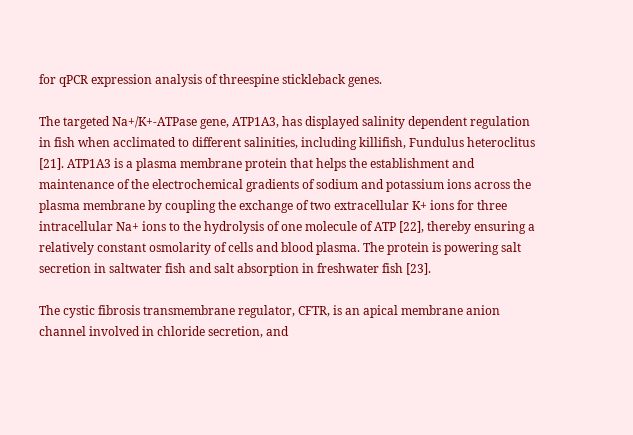for qPCR expression analysis of threespine stickleback genes.

The targeted Na+/K+-ATPase gene, ATP1A3, has displayed salinity dependent regulation in fish when acclimated to different salinities, including killifish, Fundulus heteroclitus [21]. ATP1A3 is a plasma membrane protein that helps the establishment and maintenance of the electrochemical gradients of sodium and potassium ions across the plasma membrane by coupling the exchange of two extracellular K+ ions for three intracellular Na+ ions to the hydrolysis of one molecule of ATP [22], thereby ensuring a relatively constant osmolarity of cells and blood plasma. The protein is powering salt secretion in saltwater fish and salt absorption in freshwater fish [23].

The cystic fibrosis transmembrane regulator, CFTR, is an apical membrane anion channel involved in chloride secretion, and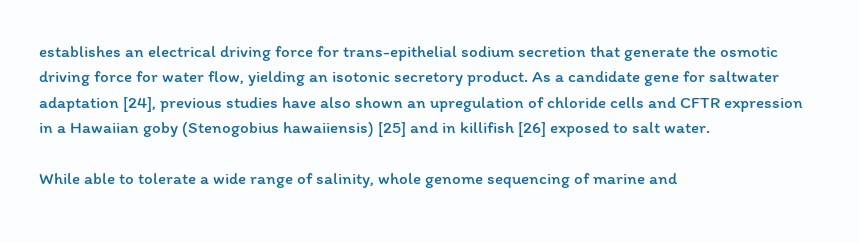establishes an electrical driving force for trans-epithelial sodium secretion that generate the osmotic driving force for water flow, yielding an isotonic secretory product. As a candidate gene for saltwater adaptation [24], previous studies have also shown an upregulation of chloride cells and CFTR expression in a Hawaiian goby (Stenogobius hawaiiensis) [25] and in killifish [26] exposed to salt water.

While able to tolerate a wide range of salinity, whole genome sequencing of marine and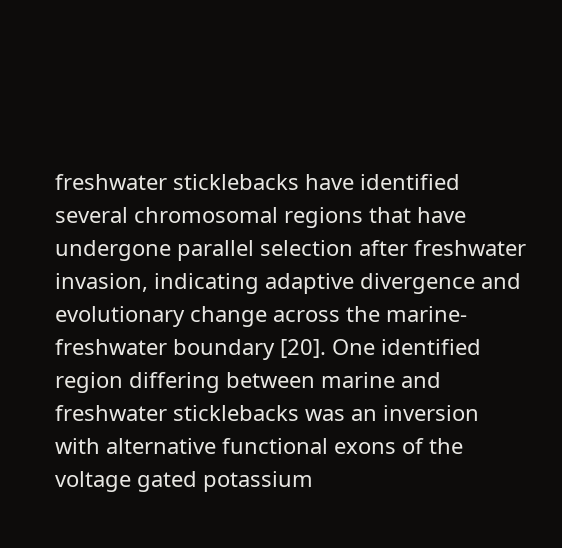freshwater sticklebacks have identified several chromosomal regions that have undergone parallel selection after freshwater invasion, indicating adaptive divergence and evolutionary change across the marine-freshwater boundary [20]. One identified region differing between marine and freshwater sticklebacks was an inversion with alternative functional exons of the voltage gated potassium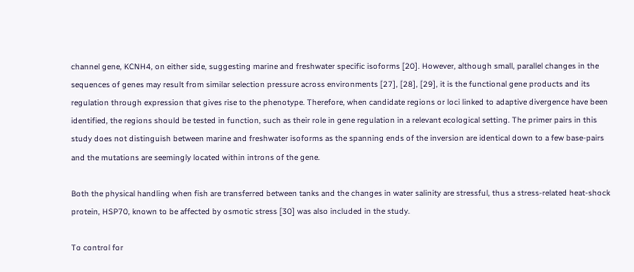channel gene, KCNH4, on either side, suggesting marine and freshwater specific isoforms [20]. However, although small, parallel changes in the sequences of genes may result from similar selection pressure across environments [27], [28], [29], it is the functional gene products and its regulation through expression that gives rise to the phenotype. Therefore, when candidate regions or loci linked to adaptive divergence have been identified, the regions should be tested in function, such as their role in gene regulation in a relevant ecological setting. The primer pairs in this study does not distinguish between marine and freshwater isoforms as the spanning ends of the inversion are identical down to a few base-pairs and the mutations are seemingly located within introns of the gene.

Both the physical handling when fish are transferred between tanks and the changes in water salinity are stressful, thus a stress-related heat-shock protein, HSP70, known to be affected by osmotic stress [30] was also included in the study.

To control for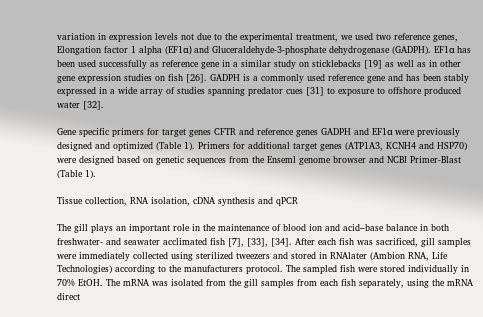variation in expression levels not due to the experimental treatment, we used two reference genes, Elongation factor 1 alpha (EF1α) and Gluceraldehyde-3-phosphate dehydrogenase (GADPH). EF1α has been used successfully as reference gene in a similar study on sticklebacks [19] as well as in other gene expression studies on fish [26]. GADPH is a commonly used reference gene and has been stably expressed in a wide array of studies spanning predator cues [31] to exposure to offshore produced water [32].

Gene specific primers for target genes CFTR and reference genes GADPH and EF1α were previously designed and optimized (Table 1). Primers for additional target genes (ATP1A3, KCNH4 and HSP70) were designed based on genetic sequences from the Enseml genome browser and NCBI Primer-Blast (Table 1).

Tissue collection, RNA isolation, cDNA synthesis and qPCR

The gill plays an important role in the maintenance of blood ion and acid–base balance in both freshwater- and seawater acclimated fish [7], [33], [34]. After each fish was sacrificed, gill samples were immediately collected using sterilized tweezers and stored in RNAlater (Ambion RNA, Life Technologies) according to the manufacturers protocol. The sampled fish were stored individually in 70% EtOH. The mRNA was isolated from the gill samples from each fish separately, using the mRNA direct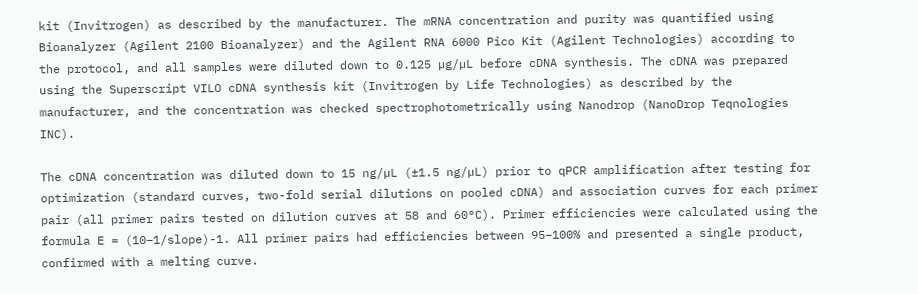kit (Invitrogen) as described by the manufacturer. The mRNA concentration and purity was quantified using Bioanalyzer (Agilent 2100 Bioanalyzer) and the Agilent RNA 6000 Pico Kit (Agilent Technologies) according to the protocol, and all samples were diluted down to 0.125 µg/µL before cDNA synthesis. The cDNA was prepared using the Superscript VILO cDNA synthesis kit (Invitrogen by Life Technologies) as described by the manufacturer, and the concentration was checked spectrophotometrically using Nanodrop (NanoDrop Teqnologies INC).

The cDNA concentration was diluted down to 15 ng/µL (±1.5 ng/µL) prior to qPCR amplification after testing for optimization (standard curves, two-fold serial dilutions on pooled cDNA) and association curves for each primer pair (all primer pairs tested on dilution curves at 58 and 60°C). Primer efficiencies were calculated using the formula E = (10−1/slope)-1. All primer pairs had efficiencies between 95–100% and presented a single product, confirmed with a melting curve.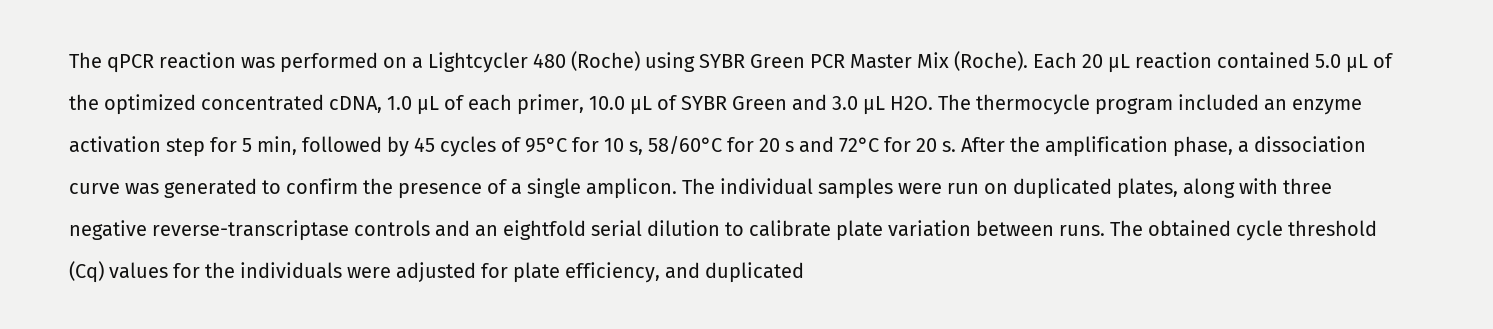The qPCR reaction was performed on a Lightcycler 480 (Roche) using SYBR Green PCR Master Mix (Roche). Each 20 µL reaction contained 5.0 µL of the optimized concentrated cDNA, 1.0 µL of each primer, 10.0 µL of SYBR Green and 3.0 µL H2O. The thermocycle program included an enzyme activation step for 5 min, followed by 45 cycles of 95°C for 10 s, 58/60°C for 20 s and 72°C for 20 s. After the amplification phase, a dissociation curve was generated to confirm the presence of a single amplicon. The individual samples were run on duplicated plates, along with three negative reverse-transcriptase controls and an eightfold serial dilution to calibrate plate variation between runs. The obtained cycle threshold (Cq) values for the individuals were adjusted for plate efficiency, and duplicated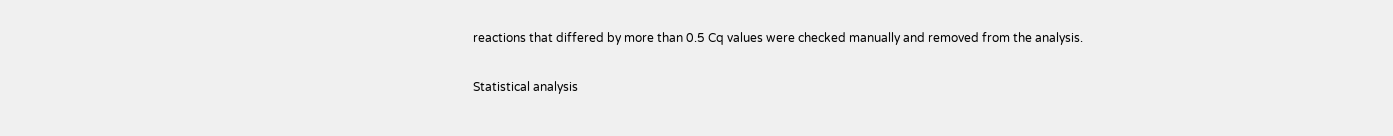reactions that differed by more than 0.5 Cq values were checked manually and removed from the analysis.

Statistical analysis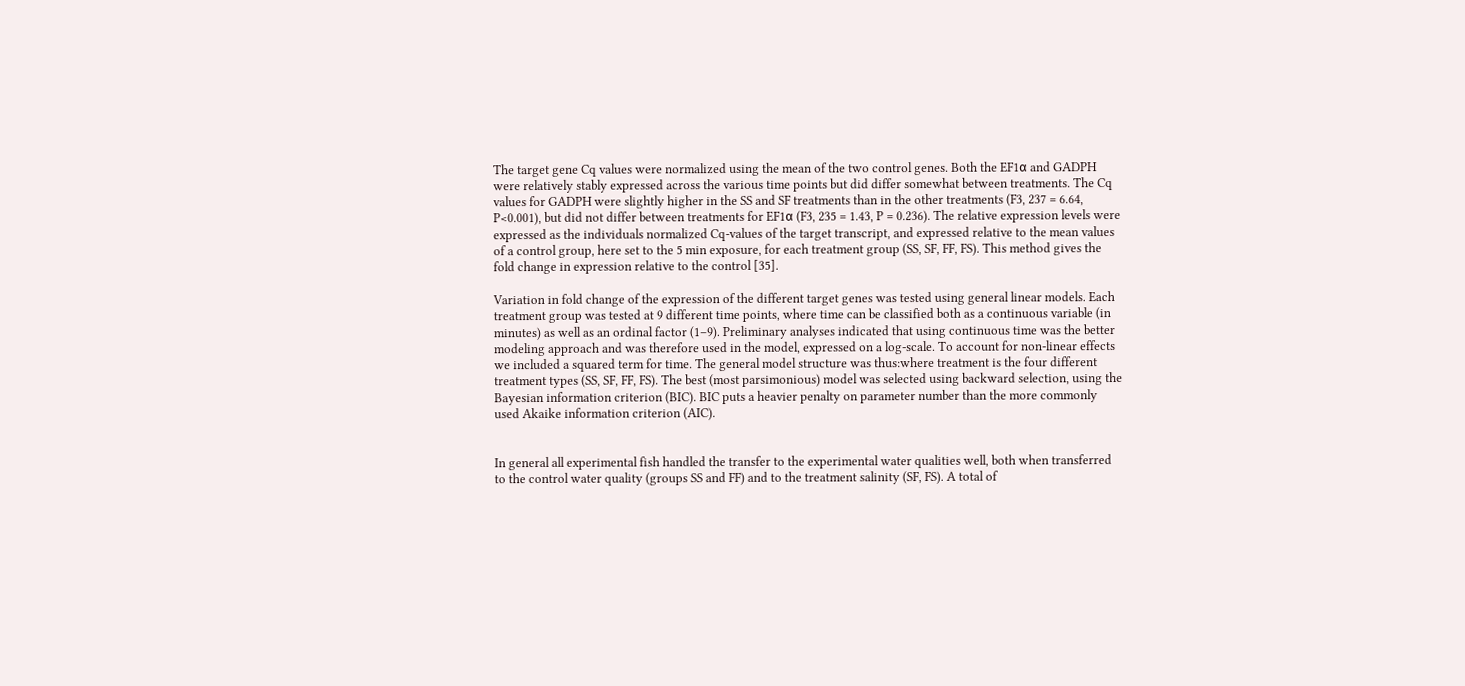The target gene Cq values were normalized using the mean of the two control genes. Both the EF1α and GADPH were relatively stably expressed across the various time points but did differ somewhat between treatments. The Cq values for GADPH were slightly higher in the SS and SF treatments than in the other treatments (F3, 237 = 6.64, P<0.001), but did not differ between treatments for EF1α (F3, 235 = 1.43, P = 0.236). The relative expression levels were expressed as the individuals normalized Cq-values of the target transcript, and expressed relative to the mean values of a control group, here set to the 5 min exposure, for each treatment group (SS, SF, FF, FS). This method gives the fold change in expression relative to the control [35].

Variation in fold change of the expression of the different target genes was tested using general linear models. Each treatment group was tested at 9 different time points, where time can be classified both as a continuous variable (in minutes) as well as an ordinal factor (1–9). Preliminary analyses indicated that using continuous time was the better modeling approach and was therefore used in the model, expressed on a log-scale. To account for non-linear effects we included a squared term for time. The general model structure was thus:where treatment is the four different treatment types (SS, SF, FF, FS). The best (most parsimonious) model was selected using backward selection, using the Bayesian information criterion (BIC). BIC puts a heavier penalty on parameter number than the more commonly used Akaike information criterion (AIC).


In general all experimental fish handled the transfer to the experimental water qualities well, both when transferred to the control water quality (groups SS and FF) and to the treatment salinity (SF, FS). A total of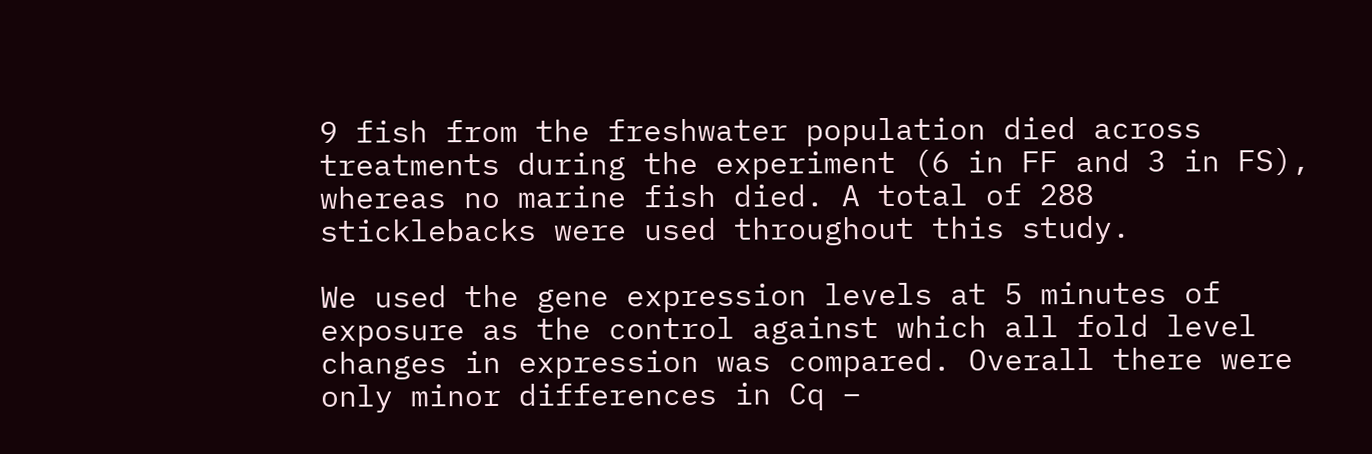9 fish from the freshwater population died across treatments during the experiment (6 in FF and 3 in FS), whereas no marine fish died. A total of 288 sticklebacks were used throughout this study.

We used the gene expression levels at 5 minutes of exposure as the control against which all fold level changes in expression was compared. Overall there were only minor differences in Cq –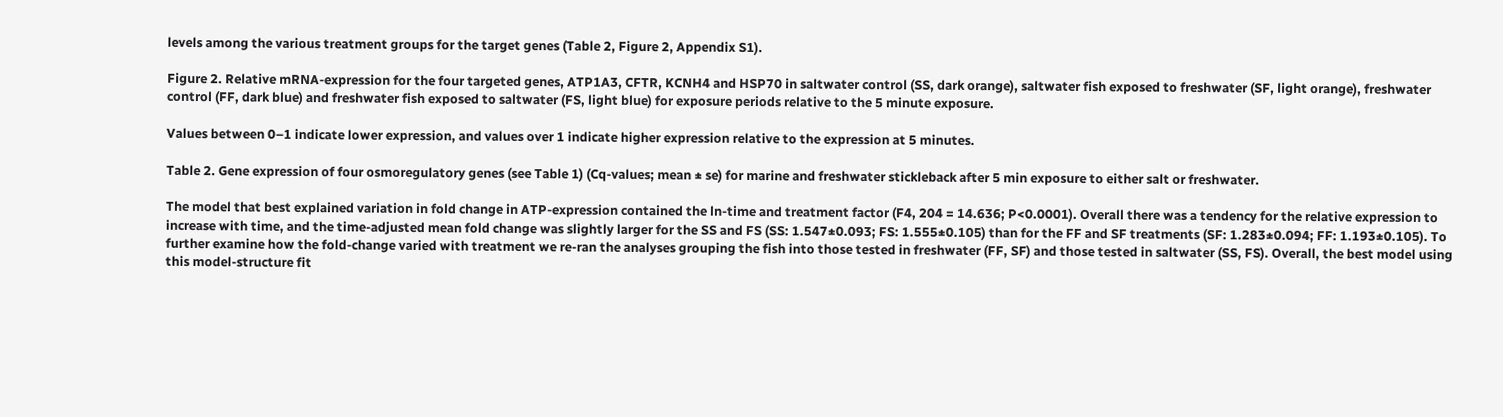levels among the various treatment groups for the target genes (Table 2, Figure 2, Appendix S1).

Figure 2. Relative mRNA-expression for the four targeted genes, ATP1A3, CFTR, KCNH4 and HSP70 in saltwater control (SS, dark orange), saltwater fish exposed to freshwater (SF, light orange), freshwater control (FF, dark blue) and freshwater fish exposed to saltwater (FS, light blue) for exposure periods relative to the 5 minute exposure.

Values between 0–1 indicate lower expression, and values over 1 indicate higher expression relative to the expression at 5 minutes.

Table 2. Gene expression of four osmoregulatory genes (see Table 1) (Cq-values; mean ± se) for marine and freshwater stickleback after 5 min exposure to either salt or freshwater.

The model that best explained variation in fold change in ATP-expression contained the ln-time and treatment factor (F4, 204 = 14.636; P<0.0001). Overall there was a tendency for the relative expression to increase with time, and the time-adjusted mean fold change was slightly larger for the SS and FS (SS: 1.547±0.093; FS: 1.555±0.105) than for the FF and SF treatments (SF: 1.283±0.094; FF: 1.193±0.105). To further examine how the fold-change varied with treatment we re-ran the analyses grouping the fish into those tested in freshwater (FF, SF) and those tested in saltwater (SS, FS). Overall, the best model using this model-structure fit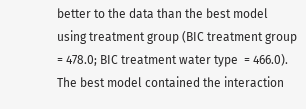better to the data than the best model using treatment group (BIC treatment group  = 478.0; BIC treatment water type  = 466.0). The best model contained the interaction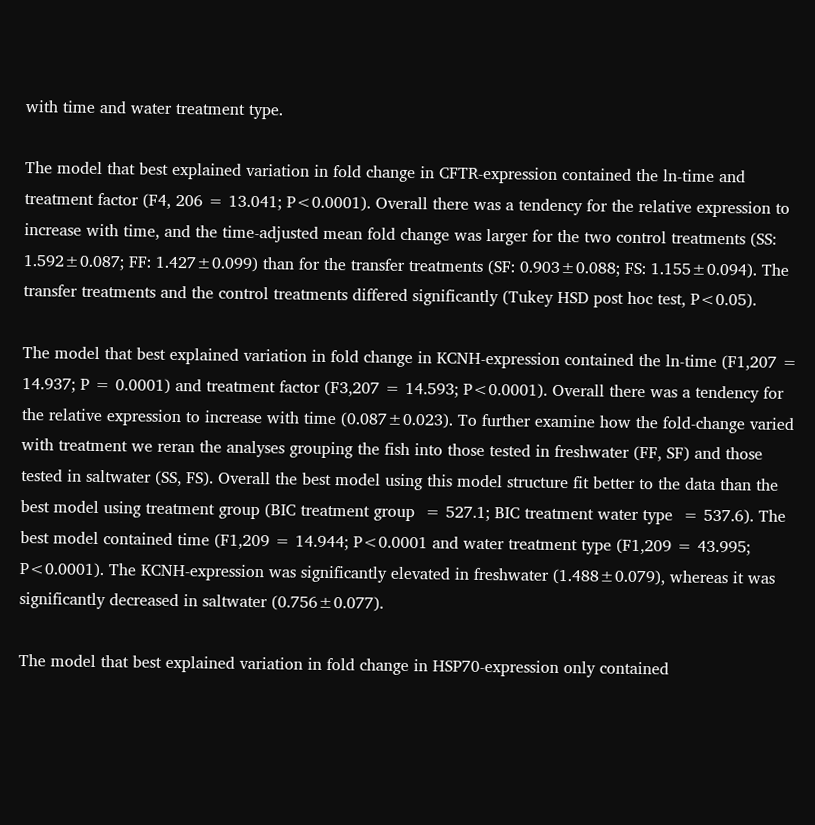with time and water treatment type.

The model that best explained variation in fold change in CFTR-expression contained the ln-time and treatment factor (F4, 206 = 13.041; P<0.0001). Overall there was a tendency for the relative expression to increase with time, and the time-adjusted mean fold change was larger for the two control treatments (SS: 1.592±0.087; FF: 1.427±0.099) than for the transfer treatments (SF: 0.903±0.088; FS: 1.155±0.094). The transfer treatments and the control treatments differed significantly (Tukey HSD post hoc test, P<0.05).

The model that best explained variation in fold change in KCNH-expression contained the ln-time (F1,207 = 14.937; P = 0.0001) and treatment factor (F3,207 = 14.593; P<0.0001). Overall there was a tendency for the relative expression to increase with time (0.087±0.023). To further examine how the fold-change varied with treatment we reran the analyses grouping the fish into those tested in freshwater (FF, SF) and those tested in saltwater (SS, FS). Overall the best model using this model structure fit better to the data than the best model using treatment group (BIC treatment group  = 527.1; BIC treatment water type  = 537.6). The best model contained time (F1,209 = 14.944; P<0.0001 and water treatment type (F1,209 = 43.995; P<0.0001). The KCNH-expression was significantly elevated in freshwater (1.488±0.079), whereas it was significantly decreased in saltwater (0.756±0.077).

The model that best explained variation in fold change in HSP70-expression only contained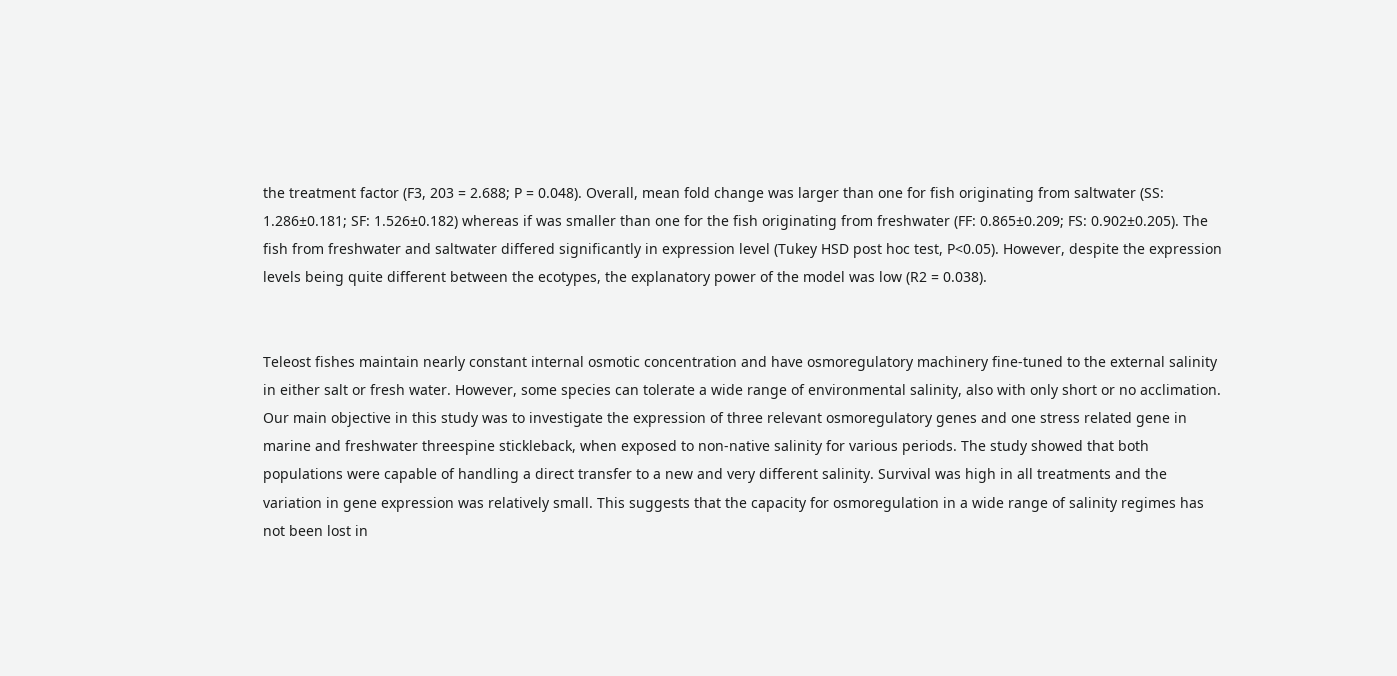the treatment factor (F3, 203 = 2.688; P = 0.048). Overall, mean fold change was larger than one for fish originating from saltwater (SS: 1.286±0.181; SF: 1.526±0.182) whereas if was smaller than one for the fish originating from freshwater (FF: 0.865±0.209; FS: 0.902±0.205). The fish from freshwater and saltwater differed significantly in expression level (Tukey HSD post hoc test, P<0.05). However, despite the expression levels being quite different between the ecotypes, the explanatory power of the model was low (R2 = 0.038).


Teleost fishes maintain nearly constant internal osmotic concentration and have osmoregulatory machinery fine-tuned to the external salinity in either salt or fresh water. However, some species can tolerate a wide range of environmental salinity, also with only short or no acclimation. Our main objective in this study was to investigate the expression of three relevant osmoregulatory genes and one stress related gene in marine and freshwater threespine stickleback, when exposed to non-native salinity for various periods. The study showed that both populations were capable of handling a direct transfer to a new and very different salinity. Survival was high in all treatments and the variation in gene expression was relatively small. This suggests that the capacity for osmoregulation in a wide range of salinity regimes has not been lost in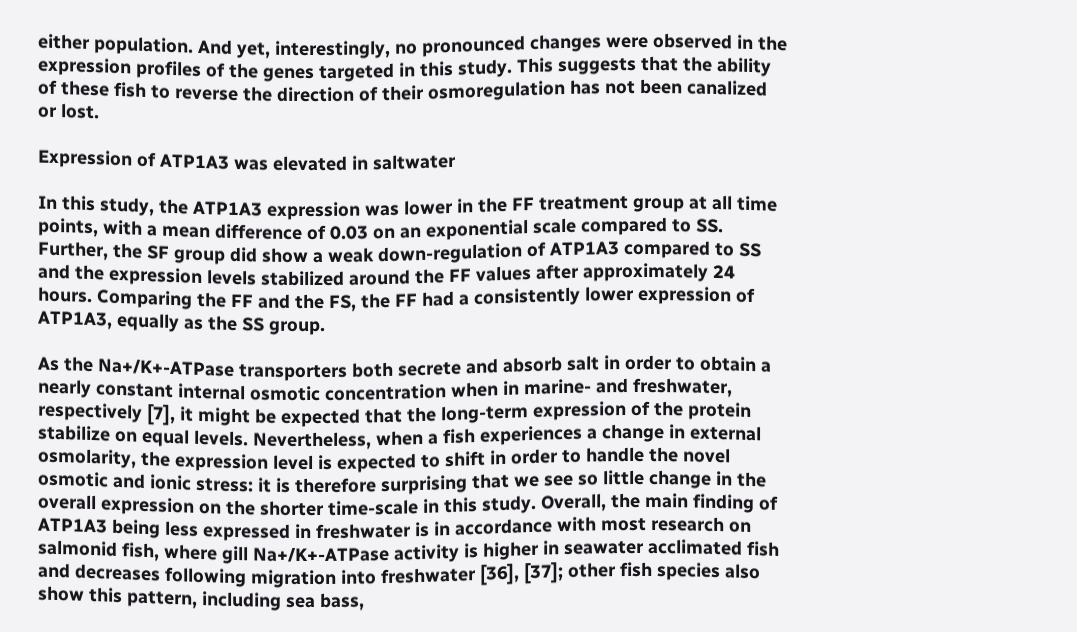either population. And yet, interestingly, no pronounced changes were observed in the expression profiles of the genes targeted in this study. This suggests that the ability of these fish to reverse the direction of their osmoregulation has not been canalized or lost.

Expression of ATP1A3 was elevated in saltwater

In this study, the ATP1A3 expression was lower in the FF treatment group at all time points, with a mean difference of 0.03 on an exponential scale compared to SS. Further, the SF group did show a weak down-regulation of ATP1A3 compared to SS and the expression levels stabilized around the FF values after approximately 24 hours. Comparing the FF and the FS, the FF had a consistently lower expression of ATP1A3, equally as the SS group.

As the Na+/K+-ATPase transporters both secrete and absorb salt in order to obtain a nearly constant internal osmotic concentration when in marine- and freshwater, respectively [7], it might be expected that the long-term expression of the protein stabilize on equal levels. Nevertheless, when a fish experiences a change in external osmolarity, the expression level is expected to shift in order to handle the novel osmotic and ionic stress: it is therefore surprising that we see so little change in the overall expression on the shorter time-scale in this study. Overall, the main finding of ATP1A3 being less expressed in freshwater is in accordance with most research on salmonid fish, where gill Na+/K+-ATPase activity is higher in seawater acclimated fish and decreases following migration into freshwater [36], [37]; other fish species also show this pattern, including sea bass,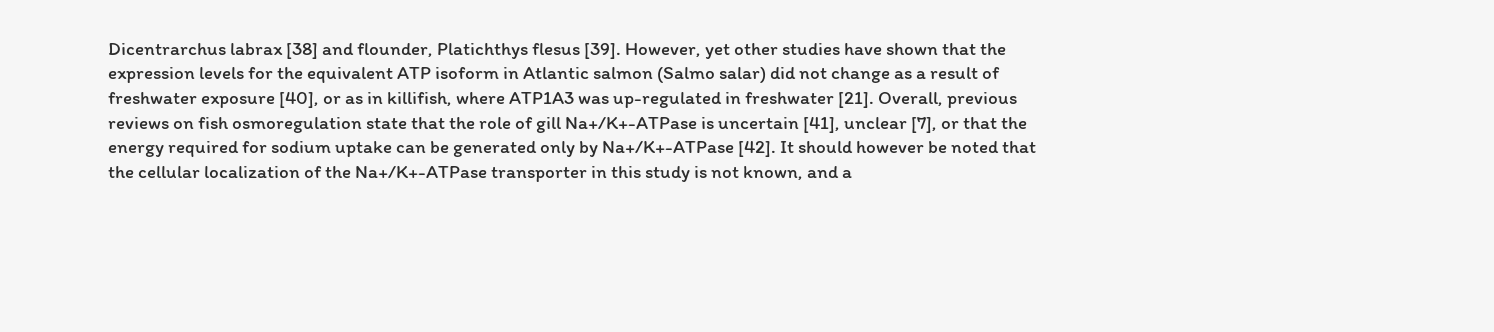Dicentrarchus labrax [38] and flounder, Platichthys flesus [39]. However, yet other studies have shown that the expression levels for the equivalent ATP isoform in Atlantic salmon (Salmo salar) did not change as a result of freshwater exposure [40], or as in killifish, where ATP1A3 was up-regulated in freshwater [21]. Overall, previous reviews on fish osmoregulation state that the role of gill Na+/K+-ATPase is uncertain [41], unclear [7], or that the energy required for sodium uptake can be generated only by Na+/K+-ATPase [42]. It should however be noted that the cellular localization of the Na+/K+-ATPase transporter in this study is not known, and a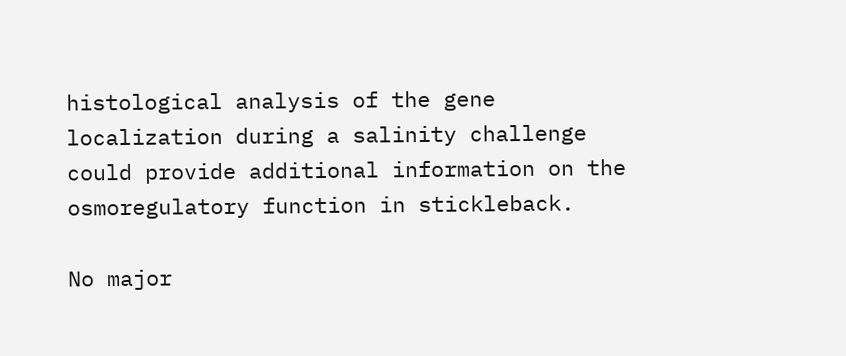histological analysis of the gene localization during a salinity challenge could provide additional information on the osmoregulatory function in stickleback.

No major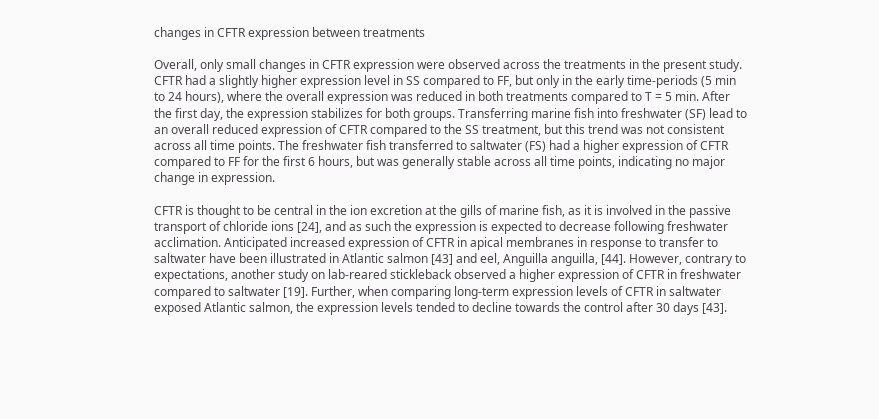changes in CFTR expression between treatments

Overall, only small changes in CFTR expression were observed across the treatments in the present study. CFTR had a slightly higher expression level in SS compared to FF, but only in the early time-periods (5 min to 24 hours), where the overall expression was reduced in both treatments compared to T = 5 min. After the first day, the expression stabilizes for both groups. Transferring marine fish into freshwater (SF) lead to an overall reduced expression of CFTR compared to the SS treatment, but this trend was not consistent across all time points. The freshwater fish transferred to saltwater (FS) had a higher expression of CFTR compared to FF for the first 6 hours, but was generally stable across all time points, indicating no major change in expression.

CFTR is thought to be central in the ion excretion at the gills of marine fish, as it is involved in the passive transport of chloride ions [24], and as such the expression is expected to decrease following freshwater acclimation. Anticipated increased expression of CFTR in apical membranes in response to transfer to saltwater have been illustrated in Atlantic salmon [43] and eel, Anguilla anguilla, [44]. However, contrary to expectations, another study on lab-reared stickleback observed a higher expression of CFTR in freshwater compared to saltwater [19]. Further, when comparing long-term expression levels of CFTR in saltwater exposed Atlantic salmon, the expression levels tended to decline towards the control after 30 days [43].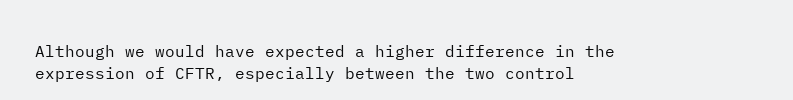Although we would have expected a higher difference in the expression of CFTR, especially between the two control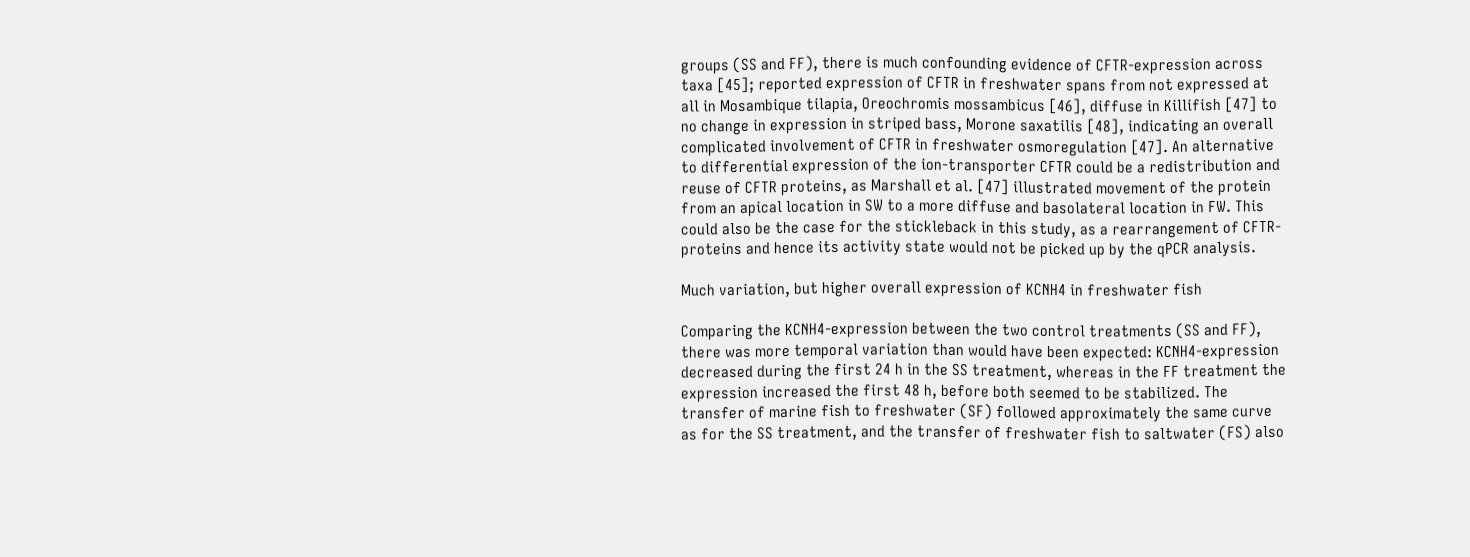groups (SS and FF), there is much confounding evidence of CFTR-expression across taxa [45]; reported expression of CFTR in freshwater spans from not expressed at all in Mosambique tilapia, Oreochromis mossambicus [46], diffuse in Killifish [47] to no change in expression in striped bass, Morone saxatilis [48], indicating an overall complicated involvement of CFTR in freshwater osmoregulation [47]. An alternative to differential expression of the ion-transporter CFTR could be a redistribution and reuse of CFTR proteins, as Marshall et al. [47] illustrated movement of the protein from an apical location in SW to a more diffuse and basolateral location in FW. This could also be the case for the stickleback in this study, as a rearrangement of CFTR-proteins and hence its activity state would not be picked up by the qPCR analysis.

Much variation, but higher overall expression of KCNH4 in freshwater fish

Comparing the KCNH4-expression between the two control treatments (SS and FF), there was more temporal variation than would have been expected: KCNH4-expression decreased during the first 24 h in the SS treatment, whereas in the FF treatment the expression increased the first 48 h, before both seemed to be stabilized. The transfer of marine fish to freshwater (SF) followed approximately the same curve as for the SS treatment, and the transfer of freshwater fish to saltwater (FS) also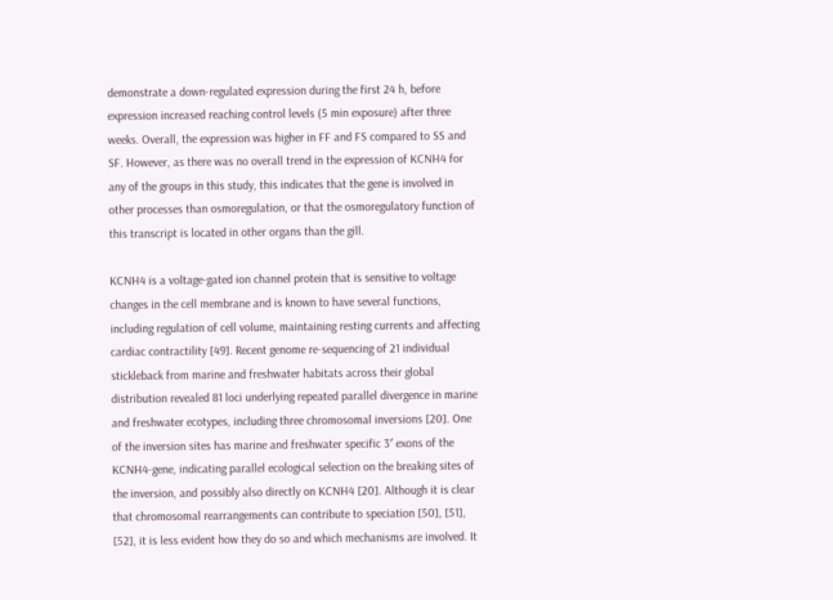demonstrate a down-regulated expression during the first 24 h, before expression increased reaching control levels (5 min exposure) after three weeks. Overall, the expression was higher in FF and FS compared to SS and SF. However, as there was no overall trend in the expression of KCNH4 for any of the groups in this study, this indicates that the gene is involved in other processes than osmoregulation, or that the osmoregulatory function of this transcript is located in other organs than the gill.

KCNH4 is a voltage-gated ion channel protein that is sensitive to voltage changes in the cell membrane and is known to have several functions, including regulation of cell volume, maintaining resting currents and affecting cardiac contractility [49]. Recent genome re-sequencing of 21 individual stickleback from marine and freshwater habitats across their global distribution revealed 81 loci underlying repeated parallel divergence in marine and freshwater ecotypes, including three chromosomal inversions [20]. One of the inversion sites has marine and freshwater specific 3′ exons of the KCNH4-gene, indicating parallel ecological selection on the breaking sites of the inversion, and possibly also directly on KCNH4 [20]. Although it is clear that chromosomal rearrangements can contribute to speciation [50], [51], [52], it is less evident how they do so and which mechanisms are involved. It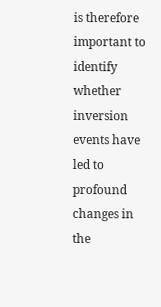is therefore important to identify whether inversion events have led to profound changes in the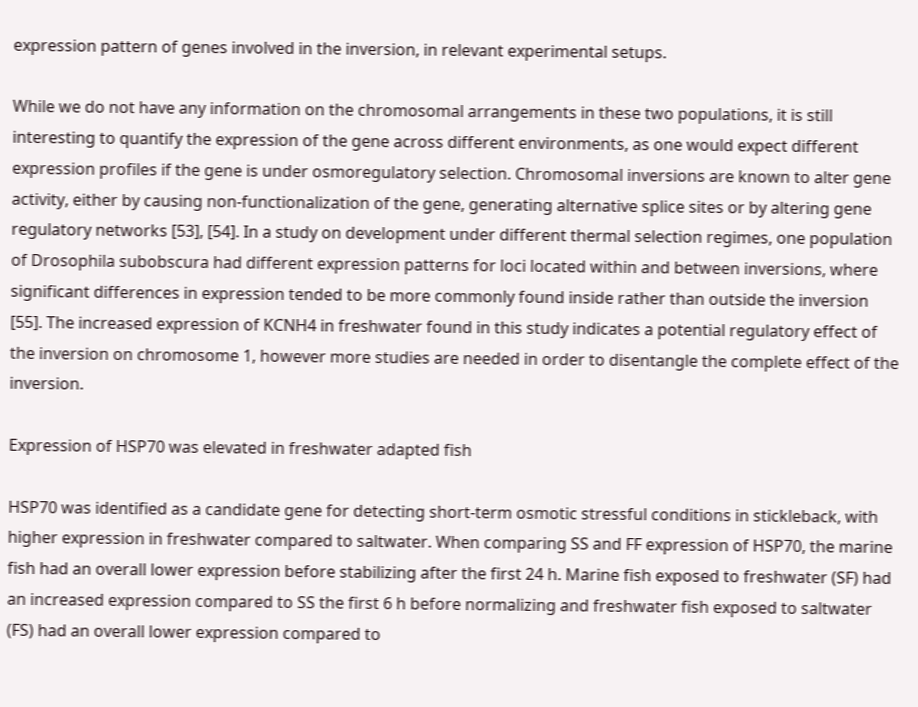expression pattern of genes involved in the inversion, in relevant experimental setups.

While we do not have any information on the chromosomal arrangements in these two populations, it is still interesting to quantify the expression of the gene across different environments, as one would expect different expression profiles if the gene is under osmoregulatory selection. Chromosomal inversions are known to alter gene activity, either by causing non-functionalization of the gene, generating alternative splice sites or by altering gene regulatory networks [53], [54]. In a study on development under different thermal selection regimes, one population of Drosophila subobscura had different expression patterns for loci located within and between inversions, where significant differences in expression tended to be more commonly found inside rather than outside the inversion [55]. The increased expression of KCNH4 in freshwater found in this study indicates a potential regulatory effect of the inversion on chromosome 1, however more studies are needed in order to disentangle the complete effect of the inversion.

Expression of HSP70 was elevated in freshwater adapted fish

HSP70 was identified as a candidate gene for detecting short-term osmotic stressful conditions in stickleback, with higher expression in freshwater compared to saltwater. When comparing SS and FF expression of HSP70, the marine fish had an overall lower expression before stabilizing after the first 24 h. Marine fish exposed to freshwater (SF) had an increased expression compared to SS the first 6 h before normalizing and freshwater fish exposed to saltwater (FS) had an overall lower expression compared to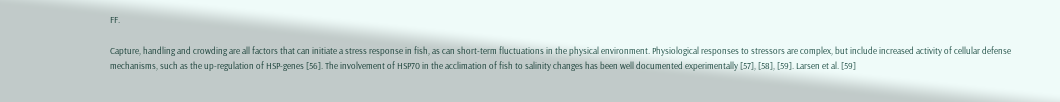FF.

Capture, handling and crowding are all factors that can initiate a stress response in fish, as can short-term fluctuations in the physical environment. Physiological responses to stressors are complex, but include increased activity of cellular defense mechanisms, such as the up-regulation of HSP-genes [56]. The involvement of HSP70 in the acclimation of fish to salinity changes has been well documented experimentally [57], [58], [59]. Larsen et al. [59]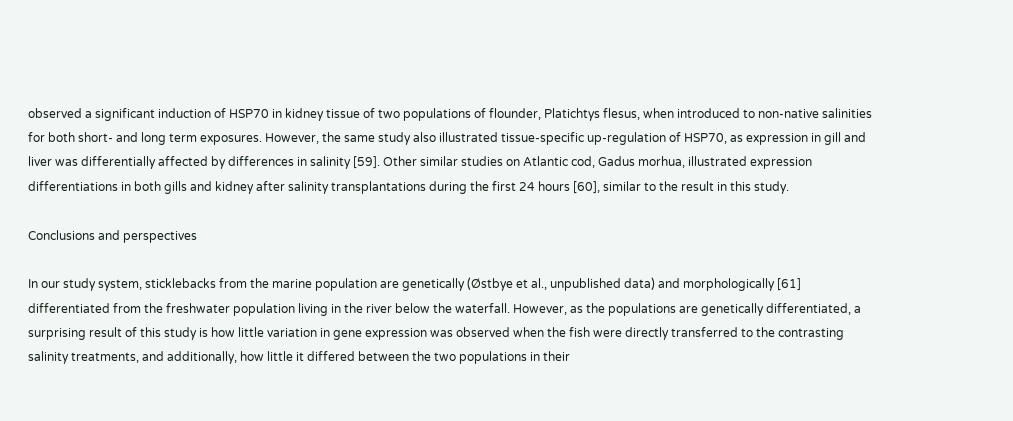observed a significant induction of HSP70 in kidney tissue of two populations of flounder, Platichtys flesus, when introduced to non-native salinities for both short- and long term exposures. However, the same study also illustrated tissue-specific up-regulation of HSP70, as expression in gill and liver was differentially affected by differences in salinity [59]. Other similar studies on Atlantic cod, Gadus morhua, illustrated expression differentiations in both gills and kidney after salinity transplantations during the first 24 hours [60], similar to the result in this study.

Conclusions and perspectives

In our study system, sticklebacks from the marine population are genetically (Østbye et al., unpublished data) and morphologically [61] differentiated from the freshwater population living in the river below the waterfall. However, as the populations are genetically differentiated, a surprising result of this study is how little variation in gene expression was observed when the fish were directly transferred to the contrasting salinity treatments, and additionally, how little it differed between the two populations in their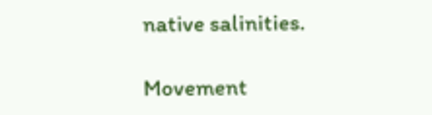native salinities.

Movement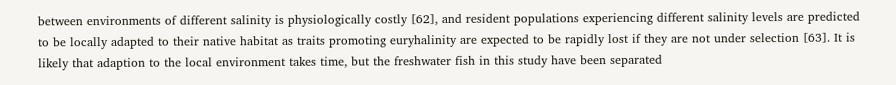between environments of different salinity is physiologically costly [62], and resident populations experiencing different salinity levels are predicted to be locally adapted to their native habitat as traits promoting euryhalinity are expected to be rapidly lost if they are not under selection [63]. It is likely that adaption to the local environment takes time, but the freshwater fish in this study have been separated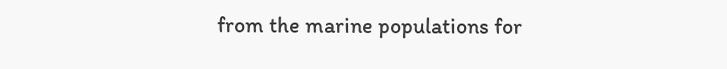from the marine populations for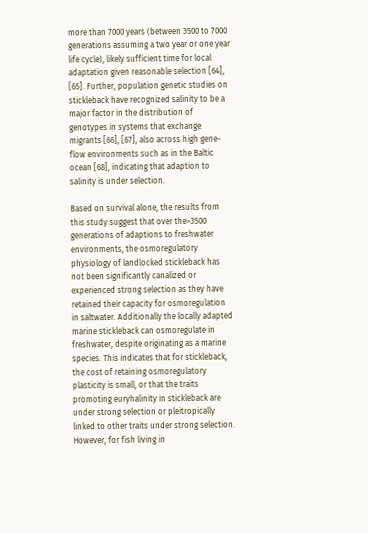more than 7000 years (between 3500 to 7000 generations assuming a two year or one year life cycle), likely sufficient time for local adaptation given reasonable selection [64], [65]. Further, population genetic studies on stickleback have recognized salinity to be a major factor in the distribution of genotypes in systems that exchange migrants [66], [67], also across high gene-flow environments such as in the Baltic ocean [68], indicating that adaption to salinity is under selection.

Based on survival alone, the results from this study suggest that over the>3500 generations of adaptions to freshwater environments, the osmoregulatory physiology of landlocked stickleback has not been significantly canalized or experienced strong selection as they have retained their capacity for osmoregulation in saltwater. Additionally the locally adapted marine stickleback can osmoregulate in freshwater, despite originating as a marine species. This indicates that for stickleback, the cost of retaining osmoregulatory plasticity is small, or that the traits promoting euryhalinity in stickleback are under strong selection or pleitropically linked to other traits under strong selection. However, for fish living in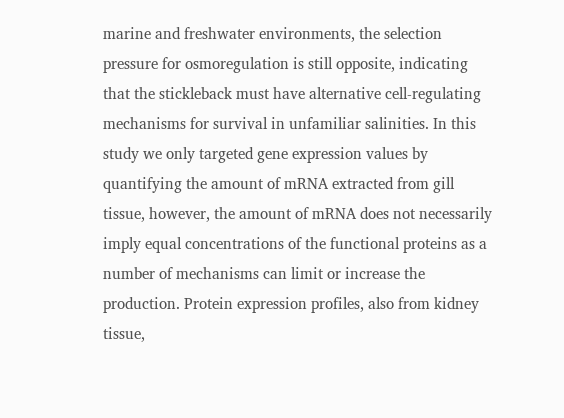marine and freshwater environments, the selection pressure for osmoregulation is still opposite, indicating that the stickleback must have alternative cell-regulating mechanisms for survival in unfamiliar salinities. In this study we only targeted gene expression values by quantifying the amount of mRNA extracted from gill tissue, however, the amount of mRNA does not necessarily imply equal concentrations of the functional proteins as a number of mechanisms can limit or increase the production. Protein expression profiles, also from kidney tissue,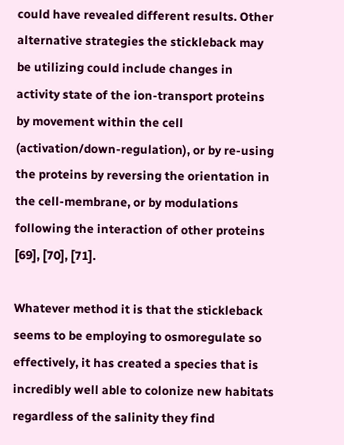could have revealed different results. Other alternative strategies the stickleback may be utilizing could include changes in activity state of the ion-transport proteins by movement within the cell (activation/down-regulation), or by re-using the proteins by reversing the orientation in the cell-membrane, or by modulations following the interaction of other proteins [69], [70], [71].

Whatever method it is that the stickleback seems to be employing to osmoregulate so effectively, it has created a species that is incredibly well able to colonize new habitats regardless of the salinity they find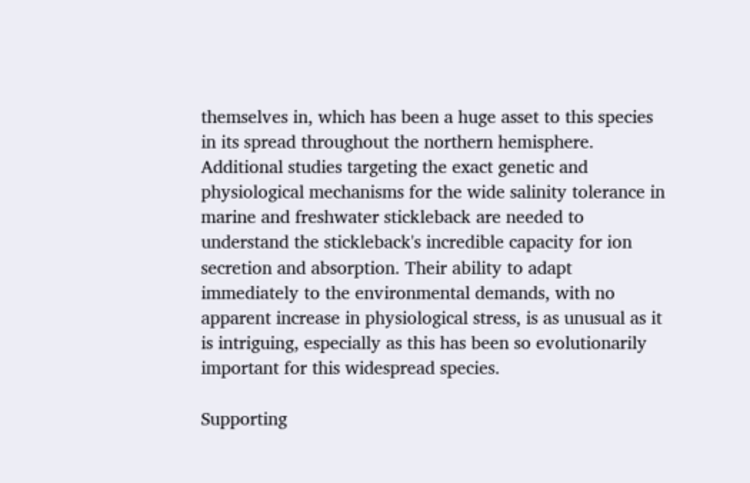themselves in, which has been a huge asset to this species in its spread throughout the northern hemisphere. Additional studies targeting the exact genetic and physiological mechanisms for the wide salinity tolerance in marine and freshwater stickleback are needed to understand the stickleback's incredible capacity for ion secretion and absorption. Their ability to adapt immediately to the environmental demands, with no apparent increase in physiological stress, is as unusual as it is intriguing, especially as this has been so evolutionarily important for this widespread species.

Supporting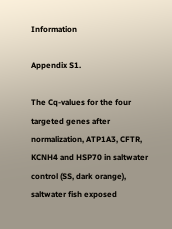Information

Appendix S1.

The Cq-values for the four targeted genes after normalization, ATP1A3, CFTR, KCNH4 and HSP70 in saltwater control (SS, dark orange), saltwater fish exposed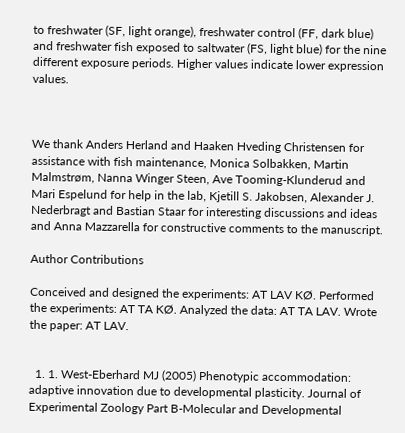to freshwater (SF, light orange), freshwater control (FF, dark blue) and freshwater fish exposed to saltwater (FS, light blue) for the nine different exposure periods. Higher values indicate lower expression values.



We thank Anders Herland and Haaken Hveding Christensen for assistance with fish maintenance, Monica Solbakken, Martin Malmstrøm, Nanna Winger Steen, Ave Tooming-Klunderud and Mari Espelund for help in the lab, Kjetill S. Jakobsen, Alexander J. Nederbragt and Bastian Staar for interesting discussions and ideas and Anna Mazzarella for constructive comments to the manuscript.

Author Contributions

Conceived and designed the experiments: AT LAV KØ. Performed the experiments: AT TA KØ. Analyzed the data: AT TA LAV. Wrote the paper: AT LAV.


  1. 1. West-Eberhard MJ (2005) Phenotypic accommodation: adaptive innovation due to developmental plasticity. Journal of Experimental Zoology Part B-Molecular and Developmental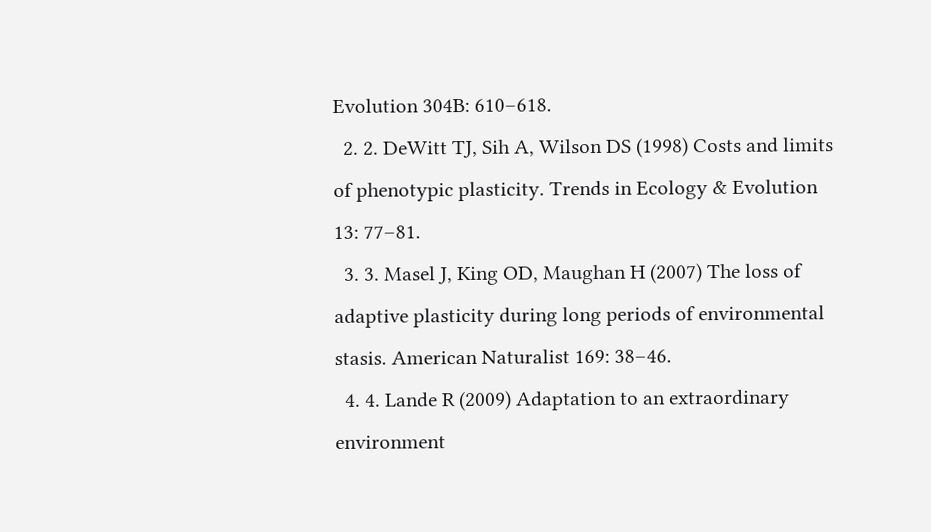Evolution 304B: 610–618.
  2. 2. DeWitt TJ, Sih A, Wilson DS (1998) Costs and limits of phenotypic plasticity. Trends in Ecology & Evolution 13: 77–81.
  3. 3. Masel J, King OD, Maughan H (2007) The loss of adaptive plasticity during long periods of environmental stasis. American Naturalist 169: 38–46.
  4. 4. Lande R (2009) Adaptation to an extraordinary environment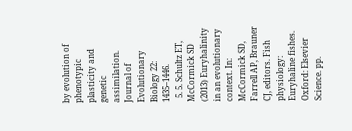by evolution of phenotypic plasticity and genetic assimilation. Journal of Evolutionary Biology 22: 1435–1446.
  5. 5. Schultz ET, McCormick SD (2013) Euryhalinity in an evolutionary context. In: McCormick SD, Farrell AP, Brauner CJ, editors. Fish physiology: Euryhaline fishes. Oxford: Elsevier Science. pp.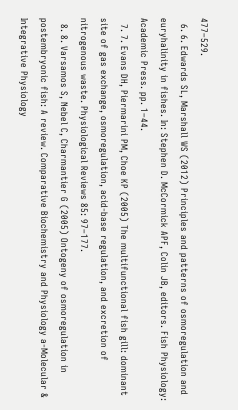477–529.
  6. 6. Edwards SL, Marshall WS (2012) Principles and patterns of osmoregulation and euryhalinity in fishes. In: Stephen D. McCormick APF, Colin JB, editors. Fish Physiology: Academic Press. pp. 1–44.
  7. 7. Evans DH, Piermarini PM, Choe KP (2005) The multifunctional fish gill: dominant site of gas exchange, osmoregulation, acid-base regulation, and excretion of nitrogenous waste. Physiological Reviews 85: 97–177.
  8. 8. Varsamos S, Nebel C, Charmantier G (2005) Ontogeny of osmoregulation in postembryonic fish: A review. Comparative Biochemistry and Physiology a-Molecular & Integrative Physiology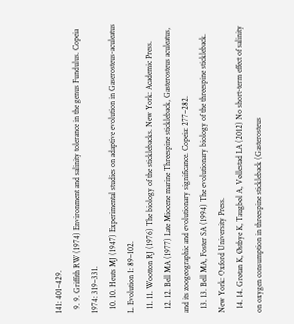141: 401–429.
  9. 9. Griffith RW (1974) Environment and salinity tolerance in the genus Fundulus. Copeia 1974: 319–331.
  10. 10. Heuts MJ (1947) Experimental studies on adaptive evolution in Gaserosteus-aculeatus L. Evolution 1: 89–102.
  11. 11. Wootton RJ (1976) The biology of the sticklebacks. New York: Academic Press.
  12. 12. Bell MA (1977) Late Miocene marine Threespine stickleback, Gasterosteus aculeatus, and its zoogeographic and evolutionary significance. Copeia: 277–282.
  13. 13. Bell MA, Foster SA (1994) The evolutionary biology of the threespine stickleback. New York: Oxford University Press.
  14. 14. Grøtan K, Østbye K, Taugbøl A, Vøllestad LA (2012) No short-term effect of salinity on oxygen consumption in threespine stickleback (Gasterosteus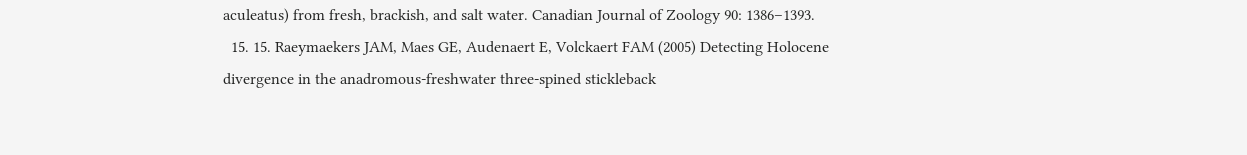aculeatus) from fresh, brackish, and salt water. Canadian Journal of Zoology 90: 1386–1393.
  15. 15. Raeymaekers JAM, Maes GE, Audenaert E, Volckaert FAM (2005) Detecting Holocene divergence in the anadromous-freshwater three-spined stickleback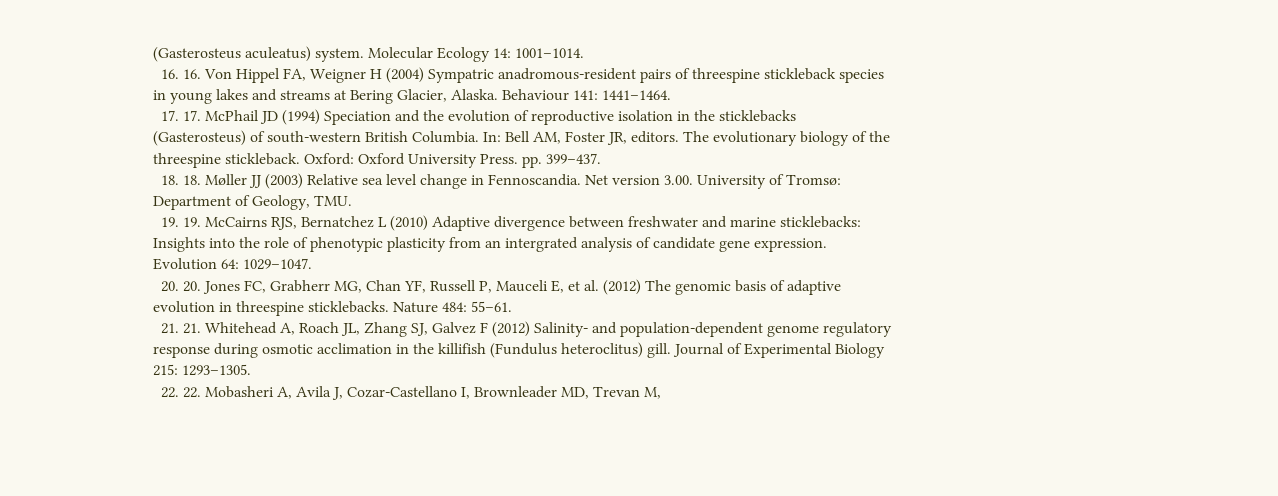(Gasterosteus aculeatus) system. Molecular Ecology 14: 1001–1014.
  16. 16. Von Hippel FA, Weigner H (2004) Sympatric anadromous-resident pairs of threespine stickleback species in young lakes and streams at Bering Glacier, Alaska. Behaviour 141: 1441–1464.
  17. 17. McPhail JD (1994) Speciation and the evolution of reproductive isolation in the sticklebacks (Gasterosteus) of south-western British Columbia. In: Bell AM, Foster JR, editors. The evolutionary biology of the threespine stickleback. Oxford: Oxford University Press. pp. 399–437.
  18. 18. Møller JJ (2003) Relative sea level change in Fennoscandia. Net version 3.00. University of Tromsø: Department of Geology, TMU.
  19. 19. McCairns RJS, Bernatchez L (2010) Adaptive divergence between freshwater and marine sticklebacks: Insights into the role of phenotypic plasticity from an intergrated analysis of candidate gene expression. Evolution 64: 1029–1047.
  20. 20. Jones FC, Grabherr MG, Chan YF, Russell P, Mauceli E, et al. (2012) The genomic basis of adaptive evolution in threespine sticklebacks. Nature 484: 55–61.
  21. 21. Whitehead A, Roach JL, Zhang SJ, Galvez F (2012) Salinity- and population-dependent genome regulatory response during osmotic acclimation in the killifish (Fundulus heteroclitus) gill. Journal of Experimental Biology 215: 1293–1305.
  22. 22. Mobasheri A, Avila J, Cozar-Castellano I, Brownleader MD, Trevan M,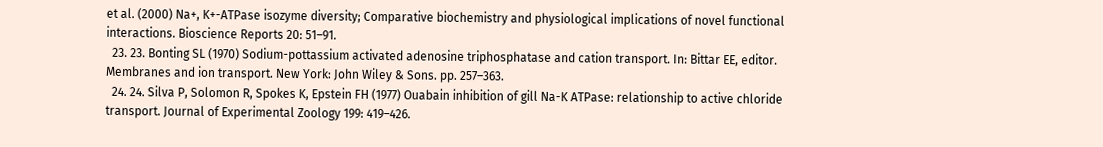et al. (2000) Na+, K+-ATPase isozyme diversity; Comparative biochemistry and physiological implications of novel functional interactions. Bioscience Reports 20: 51–91.
  23. 23. Bonting SL (1970) Sodium-pottassium activated adenosine triphosphatase and cation transport. In: Bittar EE, editor. Membranes and ion transport. New York: John Wiley & Sons. pp. 257–363.
  24. 24. Silva P, Solomon R, Spokes K, Epstein FH (1977) Ouabain inhibition of gill Na-K ATPase: relationship to active chloride transport. Journal of Experimental Zoology 199: 419–426.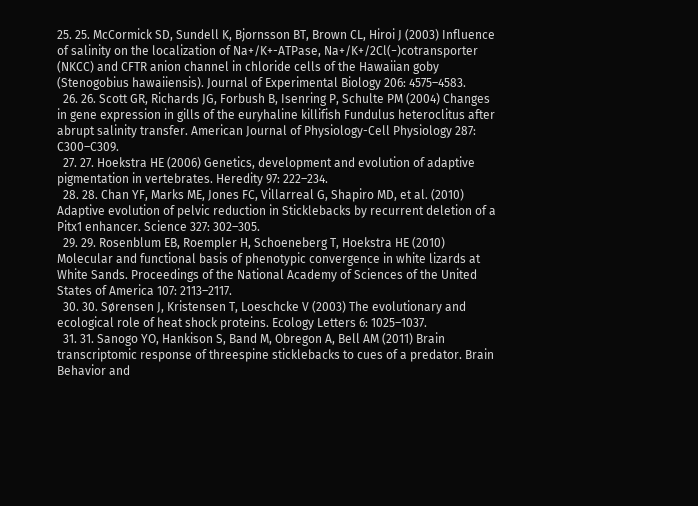25. 25. McCormick SD, Sundell K, Bjornsson BT, Brown CL, Hiroi J (2003) Influence of salinity on the localization of Na+/K+-ATPase, Na+/K+/2Cl(−)cotransporter (NKCC) and CFTR anion channel in chloride cells of the Hawaiian goby (Stenogobius hawaiiensis). Journal of Experimental Biology 206: 4575–4583.
  26. 26. Scott GR, Richards JG, Forbush B, Isenring P, Schulte PM (2004) Changes in gene expression in gills of the euryhaline killifish Fundulus heteroclitus after abrupt salinity transfer. American Journal of Physiology-Cell Physiology 287: C300–C309.
  27. 27. Hoekstra HE (2006) Genetics, development and evolution of adaptive pigmentation in vertebrates. Heredity 97: 222–234.
  28. 28. Chan YF, Marks ME, Jones FC, Villarreal G, Shapiro MD, et al. (2010) Adaptive evolution of pelvic reduction in Sticklebacks by recurrent deletion of a Pitx1 enhancer. Science 327: 302–305.
  29. 29. Rosenblum EB, Roempler H, Schoeneberg T, Hoekstra HE (2010) Molecular and functional basis of phenotypic convergence in white lizards at White Sands. Proceedings of the National Academy of Sciences of the United States of America 107: 2113–2117.
  30. 30. Sørensen J, Kristensen T, Loeschcke V (2003) The evolutionary and ecological role of heat shock proteins. Ecology Letters 6: 1025–1037.
  31. 31. Sanogo YO, Hankison S, Band M, Obregon A, Bell AM (2011) Brain transcriptomic response of threespine sticklebacks to cues of a predator. Brain Behavior and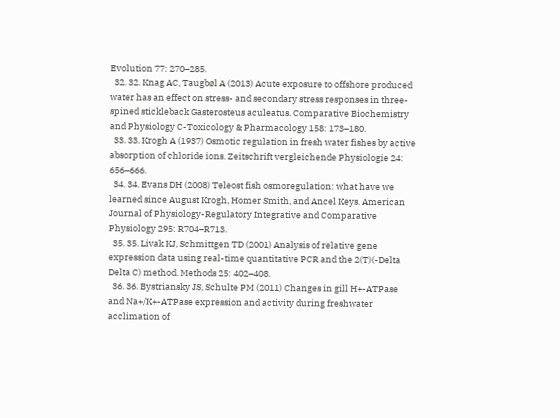Evolution 77: 270–285.
  32. 32. Knag AC, Taugbøl A (2013) Acute exposure to offshore produced water has an effect on stress- and secondary stress responses in three-spined stickleback Gasterosteus aculeatus. Comparative Biochemistry and Physiology C-Toxicology & Pharmacology 158: 173–180.
  33. 33. Krogh A (1937) Osmotic regulation in fresh water fishes by active absorption of chloride ions. Zeitschrift vergleichende Physiologie 24: 656–666.
  34. 34. Evans DH (2008) Teleost fish osmoregulation: what have we learned since August Krogh, Homer Smith, and Ancel Keys. American Journal of Physiology-Regulatory Integrative and Comparative Physiology 295: R704–R713.
  35. 35. Livak KJ, Schmittgen TD (2001) Analysis of relative gene expression data using real-time quantitative PCR and the 2(T)(-Delta Delta C) method. Methods 25: 402–408.
  36. 36. Bystriansky JS, Schulte PM (2011) Changes in gill H+-ATPase and Na+/K+-ATPase expression and activity during freshwater acclimation of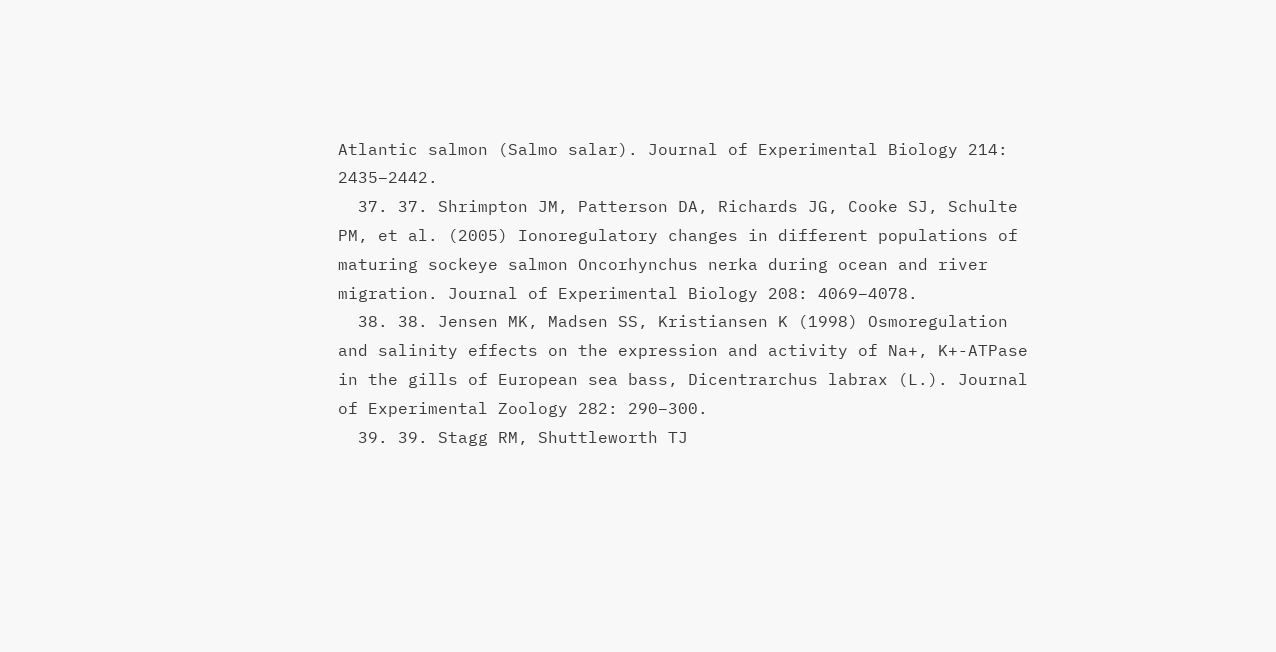Atlantic salmon (Salmo salar). Journal of Experimental Biology 214: 2435–2442.
  37. 37. Shrimpton JM, Patterson DA, Richards JG, Cooke SJ, Schulte PM, et al. (2005) Ionoregulatory changes in different populations of maturing sockeye salmon Oncorhynchus nerka during ocean and river migration. Journal of Experimental Biology 208: 4069–4078.
  38. 38. Jensen MK, Madsen SS, Kristiansen K (1998) Osmoregulation and salinity effects on the expression and activity of Na+, K+-ATPase in the gills of European sea bass, Dicentrarchus labrax (L.). Journal of Experimental Zoology 282: 290–300.
  39. 39. Stagg RM, Shuttleworth TJ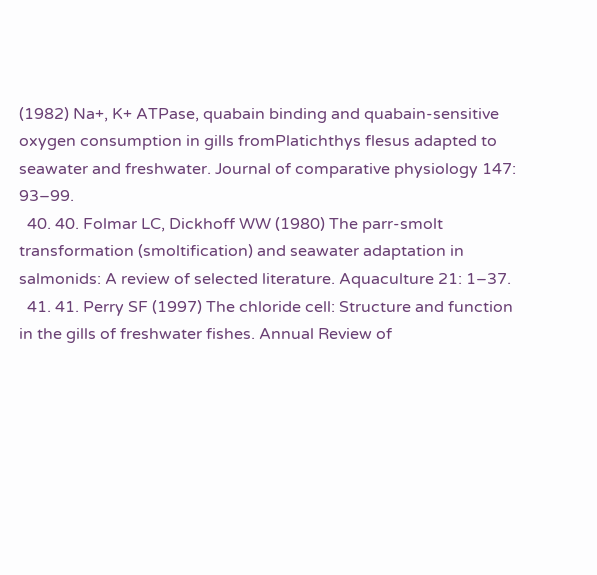(1982) Na+, K+ ATPase, quabain binding and quabain-sensitive oxygen consumption in gills fromPlatichthys flesus adapted to seawater and freshwater. Journal of comparative physiology 147: 93–99.
  40. 40. Folmar LC, Dickhoff WW (1980) The parr-smolt transformation (smoltification) and seawater adaptation in salmonids: A review of selected literature. Aquaculture 21: 1–37.
  41. 41. Perry SF (1997) The chloride cell: Structure and function in the gills of freshwater fishes. Annual Review of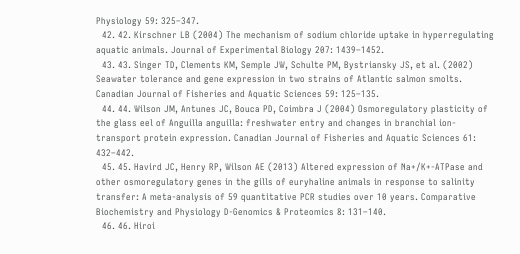Physiology 59: 325–347.
  42. 42. Kirschner LB (2004) The mechanism of sodium chloride uptake in hyperregulating aquatic animals. Journal of Experimental Biology 207: 1439–1452.
  43. 43. Singer TD, Clements KM, Semple JW, Schulte PM, Bystriansky JS, et al. (2002) Seawater tolerance and gene expression in two strains of Atlantic salmon smolts. Canadian Journal of Fisheries and Aquatic Sciences 59: 125–135.
  44. 44. Wilson JM, Antunes JC, Bouca PD, Coimbra J (2004) Osmoregulatory plasticity of the glass eel of Anguilla anguilla: freshwater entry and changes in branchial ion-transport protein expression. Canadian Journal of Fisheries and Aquatic Sciences 61: 432–442.
  45. 45. Havird JC, Henry RP, Wilson AE (2013) Altered expression of Na+/K+-ATPase and other osmoregulatory genes in the gills of euryhaline animals in response to salinity transfer: A meta-analysis of 59 quantitative PCR studies over 10 years. Comparative Biochemistry and Physiology D-Genomics & Proteomics 8: 131–140.
  46. 46. Hiroi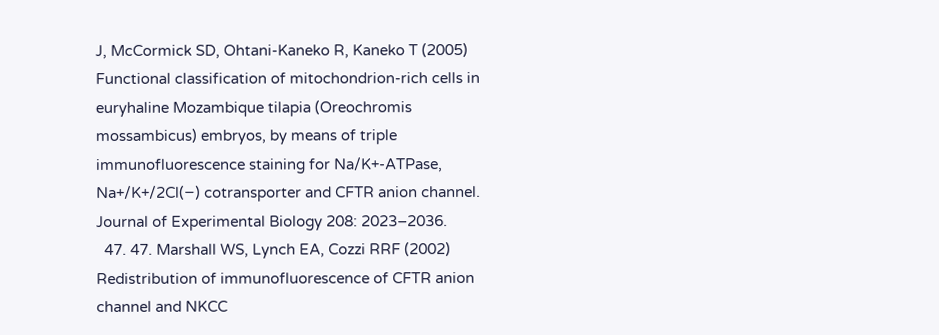J, McCormick SD, Ohtani-Kaneko R, Kaneko T (2005) Functional classification of mitochondrion-rich cells in euryhaline Mozambique tilapia (Oreochromis mossambicus) embryos, by means of triple immunofluorescence staining for Na/K+-ATPase, Na+/K+/2Cl(−) cotransporter and CFTR anion channel. Journal of Experimental Biology 208: 2023–2036.
  47. 47. Marshall WS, Lynch EA, Cozzi RRF (2002) Redistribution of immunofluorescence of CFTR anion channel and NKCC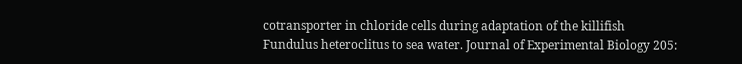cotransporter in chloride cells during adaptation of the killifish Fundulus heteroclitus to sea water. Journal of Experimental Biology 205: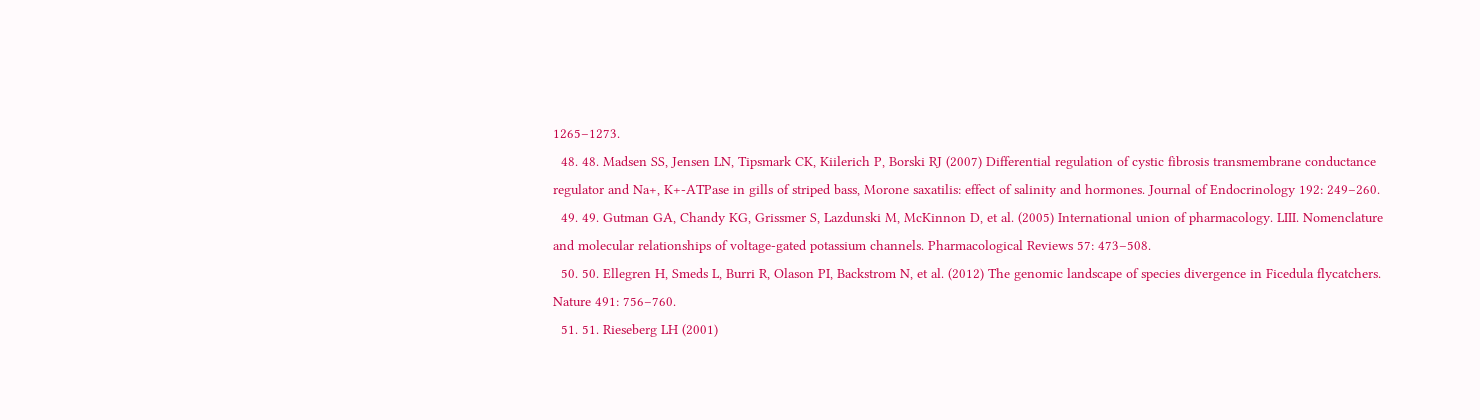1265–1273.
  48. 48. Madsen SS, Jensen LN, Tipsmark CK, Kiilerich P, Borski RJ (2007) Differential regulation of cystic fibrosis transmembrane conductance regulator and Na+, K+-ATPase in gills of striped bass, Morone saxatilis: effect of salinity and hormones. Journal of Endocrinology 192: 249–260.
  49. 49. Gutman GA, Chandy KG, Grissmer S, Lazdunski M, McKinnon D, et al. (2005) International union of pharmacology. LIII. Nomenclature and molecular relationships of voltage-gated potassium channels. Pharmacological Reviews 57: 473–508.
  50. 50. Ellegren H, Smeds L, Burri R, Olason PI, Backstrom N, et al. (2012) The genomic landscape of species divergence in Ficedula flycatchers. Nature 491: 756–760.
  51. 51. Rieseberg LH (2001)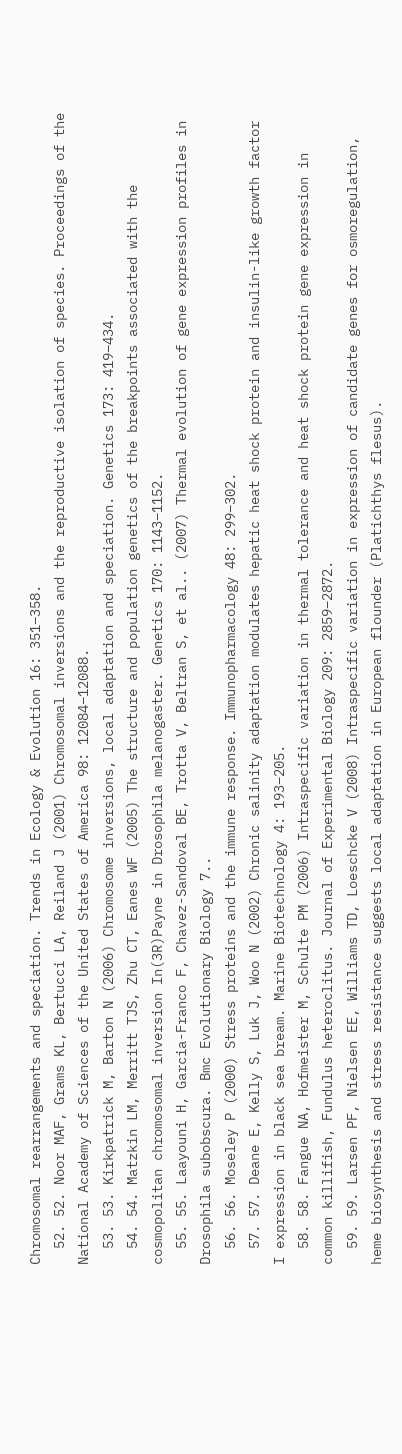Chromosomal rearrangements and speciation. Trends in Ecology & Evolution 16: 351–358.
  52. 52. Noor MAF, Grams KL, Bertucci LA, Reiland J (2001) Chromosomal inversions and the reproductive isolation of species. Proceedings of the National Academy of Sciences of the United States of America 98: 12084–12088.
  53. 53. Kirkpatrick M, Barton N (2006) Chromosome inversions, local adaptation and speciation. Genetics 173: 419–434.
  54. 54. Matzkin LM, Merritt TJS, Zhu CT, Eanes WF (2005) The structure and population genetics of the breakpoints associated with the cosmopolitan chromosomal inversion In(3R)Payne in Drosophila melanogaster. Genetics 170: 1143–1152.
  55. 55. Laayouni H, Garcia-Franco F, Chavez-Sandoval BE, Trotta V, Beltran S, et al.. (2007) Thermal evolution of gene expression profiles in Drosophila subobscura. Bmc Evolutionary Biology 7..
  56. 56. Moseley P (2000) Stress proteins and the immune response. Immunopharmacology 48: 299–302.
  57. 57. Deane E, Kelly S, Luk J, Woo N (2002) Chronic salinity adaptation modulates hepatic heat shock protein and insulin-like growth factor I expression in black sea bream. Marine Biotechnology 4: 193–205.
  58. 58. Fangue NA, Hofmeister M, Schulte PM (2006) Intraspecific variation in thermal tolerance and heat shock protein gene expression in common killifish, Fundulus heteroclitus. Journal of Experimental Biology 209: 2859–2872.
  59. 59. Larsen PF, Nielsen EE, Williams TD, Loeschcke V (2008) Intraspecific variation in expression of candidate genes for osmoregulation, heme biosynthesis and stress resistance suggests local adaptation in European flounder (Platichthys flesus).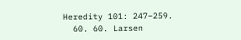Heredity 101: 247–259.
  60. 60. Larsen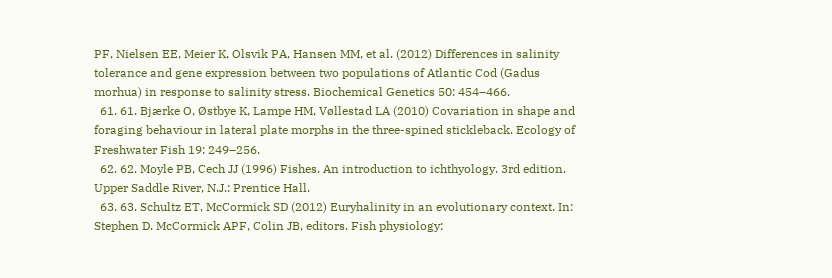PF, Nielsen EE, Meier K, Olsvik PA, Hansen MM, et al. (2012) Differences in salinity tolerance and gene expression between two populations of Atlantic Cod (Gadus morhua) in response to salinity stress. Biochemical Genetics 50: 454–466.
  61. 61. Bjærke O, Østbye K, Lampe HM, Vøllestad LA (2010) Covariation in shape and foraging behaviour in lateral plate morphs in the three-spined stickleback. Ecology of Freshwater Fish 19: 249–256.
  62. 62. Moyle PB, Cech JJ (1996) Fishes. An introduction to ichthyology. 3rd edition. Upper Saddle River, N.J.: Prentice Hall.
  63. 63. Schultz ET, McCormick SD (2012) Euryhalinity in an evolutionary context. In: Stephen D. McCormick APF, Colin JB, editors. Fish physiology: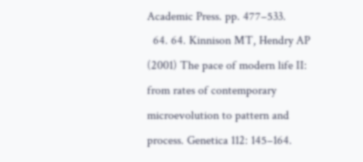Academic Press. pp. 477–533.
  64. 64. Kinnison MT, Hendry AP (2001) The pace of modern life II: from rates of contemporary microevolution to pattern and process. Genetica 112: 145–164.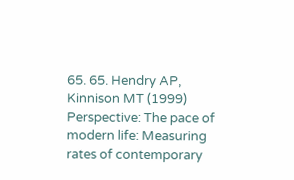65. 65. Hendry AP, Kinnison MT (1999) Perspective: The pace of modern life: Measuring rates of contemporary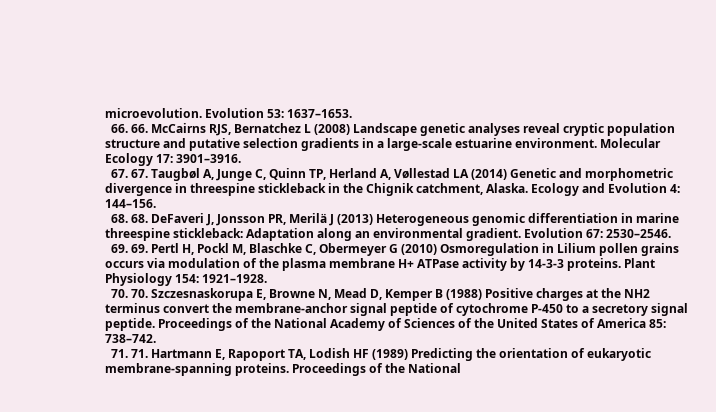microevolution. Evolution 53: 1637–1653.
  66. 66. McCairns RJS, Bernatchez L (2008) Landscape genetic analyses reveal cryptic population structure and putative selection gradients in a large-scale estuarine environment. Molecular Ecology 17: 3901–3916.
  67. 67. Taugbøl A, Junge C, Quinn TP, Herland A, Vøllestad LA (2014) Genetic and morphometric divergence in threespine stickleback in the Chignik catchment, Alaska. Ecology and Evolution 4: 144–156.
  68. 68. DeFaveri J, Jonsson PR, Merilä J (2013) Heterogeneous genomic differentiation in marine threespine stickleback: Adaptation along an environmental gradient. Evolution 67: 2530–2546.
  69. 69. Pertl H, Pockl M, Blaschke C, Obermeyer G (2010) Osmoregulation in Lilium pollen grains occurs via modulation of the plasma membrane H+ ATPase activity by 14-3-3 proteins. Plant Physiology 154: 1921–1928.
  70. 70. Szczesnaskorupa E, Browne N, Mead D, Kemper B (1988) Positive charges at the NH2 terminus convert the membrane-anchor signal peptide of cytochrome P-450 to a secretory signal peptide. Proceedings of the National Academy of Sciences of the United States of America 85: 738–742.
  71. 71. Hartmann E, Rapoport TA, Lodish HF (1989) Predicting the orientation of eukaryotic membrane-spanning proteins. Proceedings of the National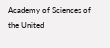Academy of Sciences of the United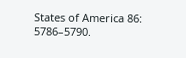States of America 86: 5786–5790.